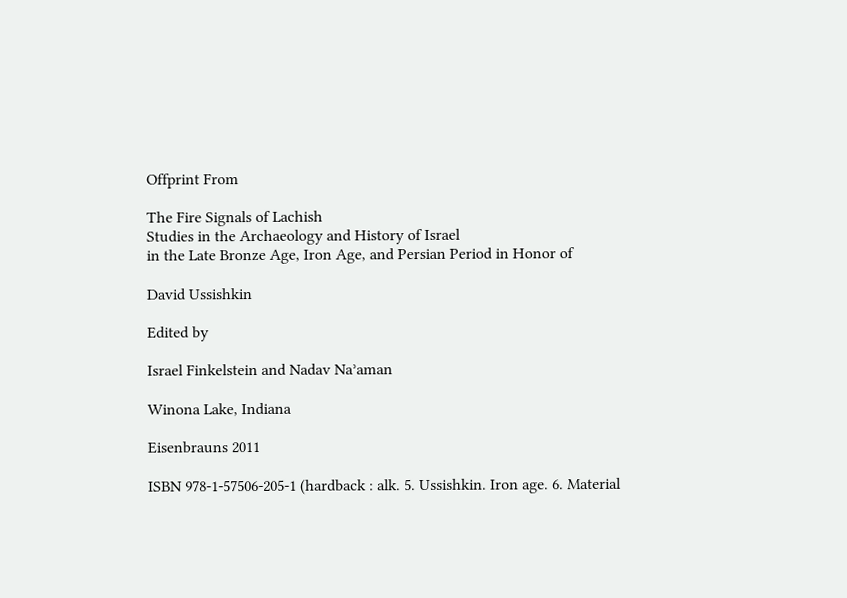Offprint From

The Fire Signals of Lachish
Studies in the Archaeology and History of Israel
in the Late Bronze Age, Iron Age, and Persian Period in Honor of

David Ussishkin

Edited by

Israel Finkelstein and Nadav Naʾaman

Winona Lake, Indiana

Eisenbrauns 2011

ISBN 978-1-57506-205-1 (hardback : alk. 5. Ussishkin. Iron age. 6. Material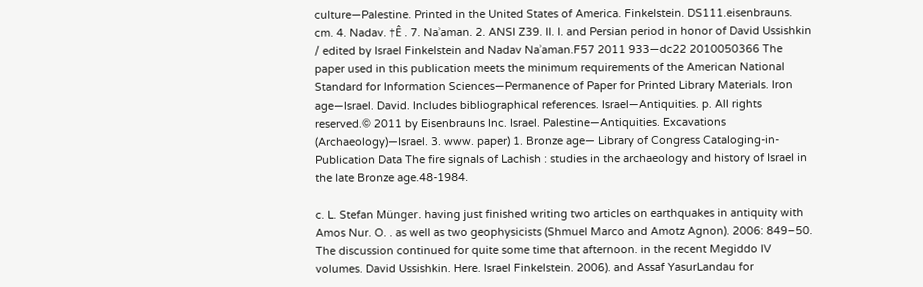culture—Palestine. Printed in the United States of America. Finkelstein. DS111.eisenbrauns. cm. 4. Nadav. †Ê . 7. Naʾaman. 2. ANSI Z39. II. I. and Persian period in honor of David Ussishkin / edited by Israel Finkelstein and Nadav Naʾaman.F57 2011 933—dc22 2010050366 The paper used in this publication meets the minimum requirements of the American National Standard for Information Sciences—Permanence of Paper for Printed Library Materials. Iron age—Israel. David. Includes bibliographical references. Israel—Antiquities. p. All rights reserved.© 2011 by Eisenbrauns Inc. Israel. Palestine—Antiquities. Excavations (Archaeology)—Israel. 3. www. paper) 1. Bronze age— Library of Congress Cataloging-in-Publication Data The fire signals of Lachish : studies in the archaeology and history of Israel in the late Bronze age.48-1984.

c. L. Stefan Münger. having just finished writing two articles on earthquakes in antiquity with Amos Nur. O. . as well as two geophysicists (Shmuel Marco and Amotz Agnon). 2006: 849–50. The discussion continued for quite some time that afternoon. in the recent Megiddo IV volumes. David Ussishkin. Here. Israel Finkelstein. 2006). and Assaf YasurLandau for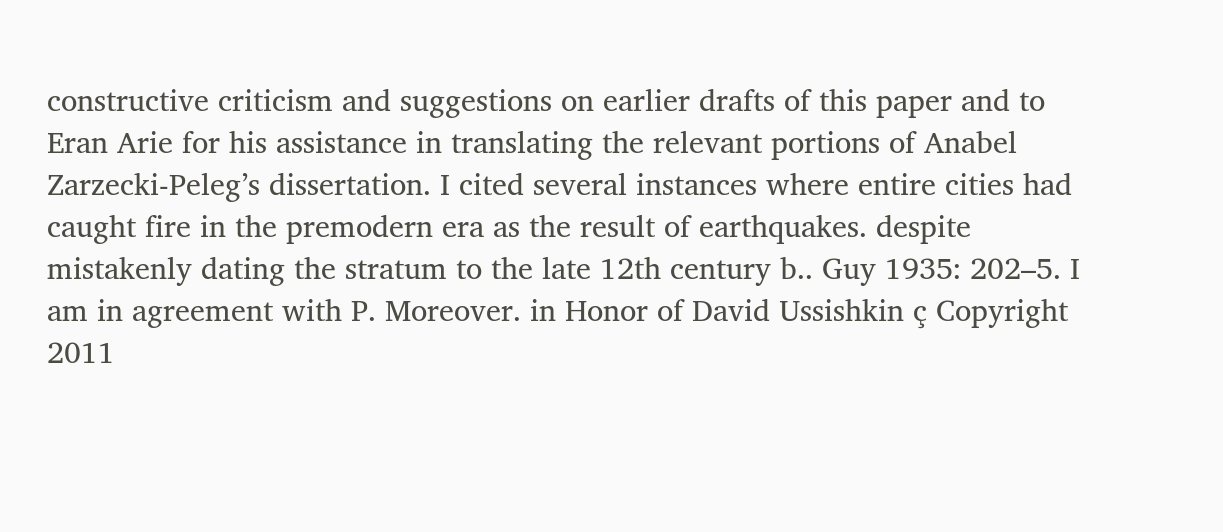constructive criticism and suggestions on earlier drafts of this paper and to Eran Arie for his assistance in translating the relevant portions of Anabel Zarzecki-Peleg’s dissertation. I cited several instances where entire cities had caught fire in the premodern era as the result of earthquakes. despite mistakenly dating the stratum to the late 12th century b.. Guy 1935: 202–5. I am in agreement with P. Moreover. in Honor of David Ussishkin ç Copyright 2011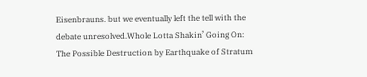Eisenbrauns. but we eventually left the tell with the debate unresolved.Whole Lotta Shakin’ Going On: The Possible Destruction by Earthquake of Stratum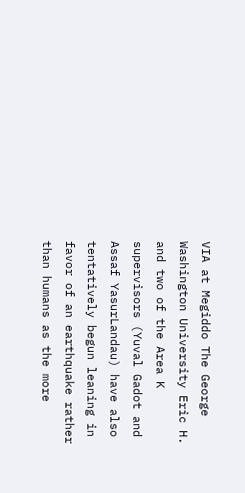VIA at Megiddo The George Washington University Eric H. and two of the Area K supervisors (Yuval Gadot and Assaf YasurLandau) have also tentatively begun leaning in favor of an earthquake rather than humans as the more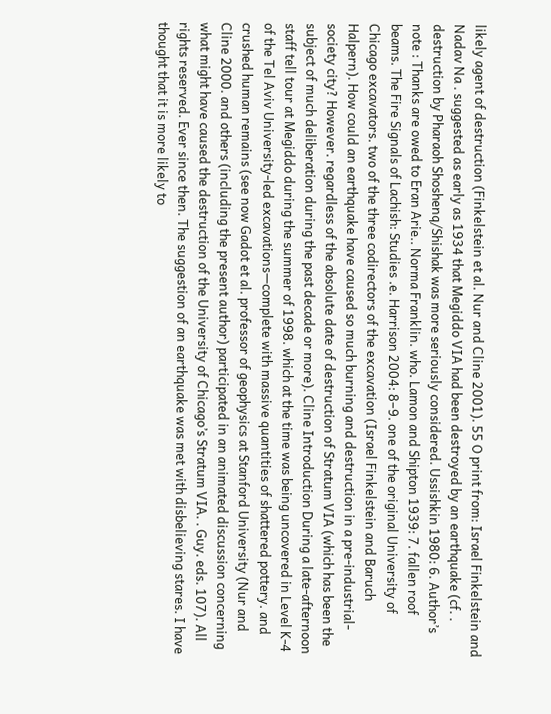likely agent of destruction (Finkelstein et al. Nur and Cline 2001). 55 O print from: Israel Finkelstein and Nadav Na . suggested as early as 1934 that Megiddo VIA had been destroyed by an earthquake (cf. . destruction by Pharaoh Shoshenq/Shishak was more seriously considered. Ussishkin 1980: 6. Author’s note : Thanks are owed to Eran Arie.. Norma Franklin. who. Lamon and Shipton 1939: 7. fallen roof beams. The Fire Signals of Lachish: Studies .e. Harrison 2004: 8–9. one of the original University of Chicago excavators. two of the three codirectors of the excavation (Israel Finkelstein and Baruch Halpern). How could an earthquake have caused so much burning and destruction in a pre-industrial-society city? However. regardless of the absolute date of destruction of Stratum VIA (which has been the subject of much deliberation during the past decade or more). Cline Introduction During a late-afternoon staff tell tour at Megiddo during the summer of 1998. which at the time was being uncovered in Level K-4 of the Tel Aviv University-led excavations—complete with massive quantities of shattered pottery. and crushed human remains (see now Gadot et al. professor of geophysics at Stanford University (Nur and Cline 2000. and others (including the present author) participated in an animated discussion concerning what might have caused the destruction of the University of Chicago’s Stratum VIA. . Guy. eds. 107). All rights reserved. Ever since then. The suggestion of an earthquake was met with disbelieving stares. I have thought that it is more likely to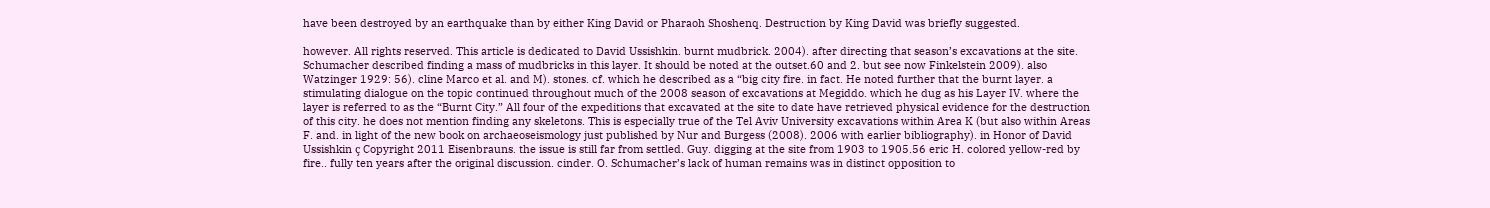have been destroyed by an earthquake than by either King David or Pharaoh Shoshenq. Destruction by King David was briefly suggested.

however. All rights reserved. This article is dedicated to David Ussishkin. burnt mudbrick. 2004). after directing that season’s excavations at the site. Schumacher described finding a mass of mudbricks in this layer. It should be noted at the outset.60 and 2. but see now Finkelstein 2009). also Watzinger 1929: 56). cline Marco et al. and M). stones. cf. which he described as a “big city fire. in fact. He noted further that the burnt layer. a stimulating dialogue on the topic continued throughout much of the 2008 season of excavations at Megiddo. which he dug as his Layer IV. where the layer is referred to as the “Burnt City.” All four of the expeditions that excavated at the site to date have retrieved physical evidence for the destruction of this city. he does not mention finding any skeletons. This is especially true of the Tel Aviv University excavations within Area K (but also within Areas F. and. in light of the new book on archaeoseismology just published by Nur and Burgess (2008). 2006 with earlier bibliography). in Honor of David Ussishkin ç Copyright 2011 Eisenbrauns. the issue is still far from settled. Guy. digging at the site from 1903 to 1905.56 eric H. colored yellow-red by fire.. fully ten years after the original discussion. cinder. O. Schumacher’s lack of human remains was in distinct opposition to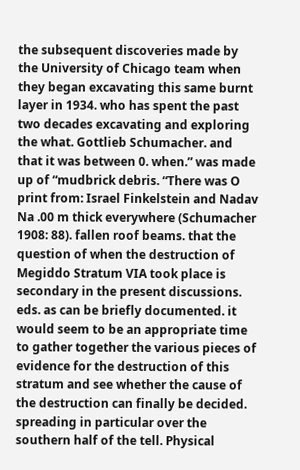the subsequent discoveries made by the University of Chicago team when they began excavating this same burnt layer in 1934. who has spent the past two decades excavating and exploring the what. Gottlieb Schumacher. and that it was between 0. when.” was made up of “mudbrick debris. “There was O print from: Israel Finkelstein and Nadav Na .00 m thick everywhere (Schumacher 1908: 88). fallen roof beams. that the question of when the destruction of Megiddo Stratum VIA took place is secondary in the present discussions. eds. as can be briefly documented. it would seem to be an appropriate time to gather together the various pieces of evidence for the destruction of this stratum and see whether the cause of the destruction can finally be decided. spreading in particular over the southern half of the tell. Physical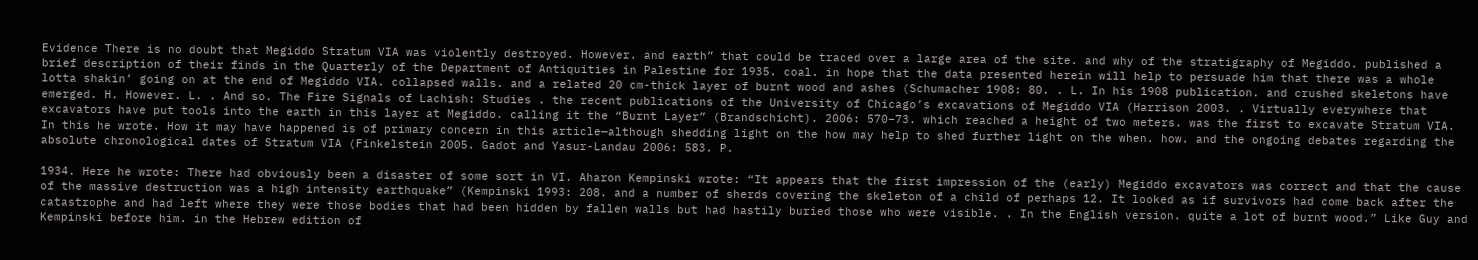Evidence There is no doubt that Megiddo Stratum VIA was violently destroyed. However. and earth” that could be traced over a large area of the site. and why of the stratigraphy of Megiddo. published a brief description of their finds in the Quarterly of the Department of Antiquities in Palestine for 1935. coal. in hope that the data presented herein will help to persuade him that there was a whole lotta shakin’ going on at the end of Megiddo VIA. collapsed walls. and a related 20 cm-thick layer of burnt wood and ashes (Schumacher 1908: 80. . L. In his 1908 publication. and crushed skeletons have emerged. H. However. L. . And so. The Fire Signals of Lachish: Studies . the recent publications of the University of Chicago’s excavations of Megiddo VIA (Harrison 2003. . Virtually everywhere that excavators have put tools into the earth in this layer at Megiddo. calling it the “Burnt Layer” (Brandschicht). 2006: 570–73. which reached a height of two meters. was the first to excavate Stratum VIA. In this he wrote. How it may have happened is of primary concern in this article—although shedding light on the how may help to shed further light on the when. how. and the ongoing debates regarding the absolute chronological dates of Stratum VIA (Finkelstein 2005. Gadot and Yasur-Landau 2006: 583. P.

1934. Here he wrote: There had obviously been a disaster of some sort in VI. Aharon Kempinski wrote: “It appears that the first impression of the (early) Megiddo excavators was correct and that the cause of the massive destruction was a high intensity earthquake” (Kempinski 1993: 208. and a number of sherds covering the skeleton of a child of perhaps 12. It looked as if survivors had come back after the catastrophe and had left where they were those bodies that had been hidden by fallen walls but had hastily buried those who were visible. . In the English version. quite a lot of burnt wood.” Like Guy and Kempinski before him. in the Hebrew edition of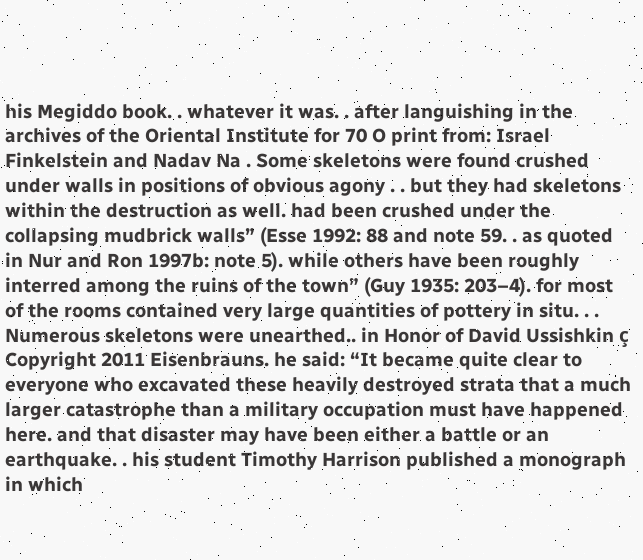his Megiddo book. . whatever it was. . after languishing in the archives of the Oriental Institute for 70 O print from: Israel Finkelstein and Nadav Na . Some skeletons were found crushed under walls in positions of obvious agony . . but they had skeletons within the destruction as well. had been crushed under the collapsing mudbrick walls” (Esse 1992: 88 and note 59. . as quoted in Nur and Ron 1997b: note 5). while others have been roughly interred among the ruins of the town” (Guy 1935: 203–4). for most of the rooms contained very large quantities of pottery in situ. . . Numerous skeletons were unearthed.. in Honor of David Ussishkin ç Copyright 2011 Eisenbrauns. he said: “It became quite clear to everyone who excavated these heavily destroyed strata that a much larger catastrophe than a military occupation must have happened here. and that disaster may have been either a battle or an earthquake. . his student Timothy Harrison published a monograph in which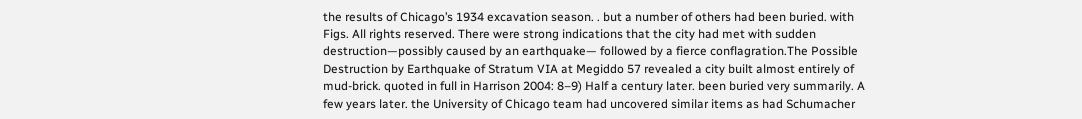the results of Chicago’s 1934 excavation season. . but a number of others had been buried. with Figs. All rights reserved. There were strong indications that the city had met with sudden destruction—possibly caused by an earthquake— followed by a fierce conflagration.The Possible Destruction by Earthquake of Stratum VIA at Megiddo 57 revealed a city built almost entirely of mud-brick. quoted in full in Harrison 2004: 8–9) Half a century later. been buried very summarily. A few years later. the University of Chicago team had uncovered similar items as had Schumacher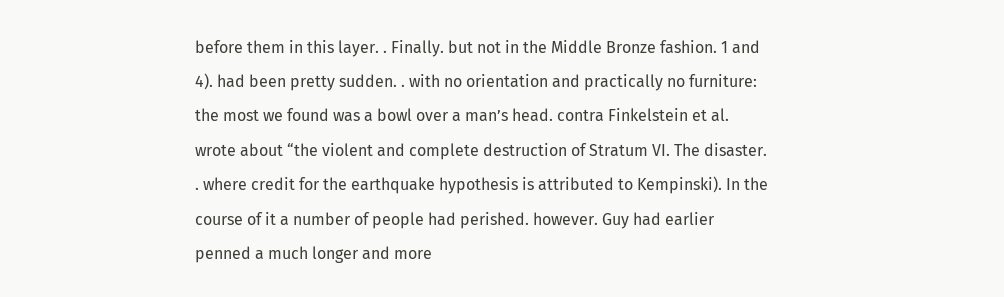before them in this layer. . Finally. but not in the Middle Bronze fashion. 1 and 4). had been pretty sudden. . with no orientation and practically no furniture: the most we found was a bowl over a man’s head. contra Finkelstein et al. wrote about “the violent and complete destruction of Stratum VI. The disaster. . where credit for the earthquake hypothesis is attributed to Kempinski). In the course of it a number of people had perished. however. Guy had earlier penned a much longer and more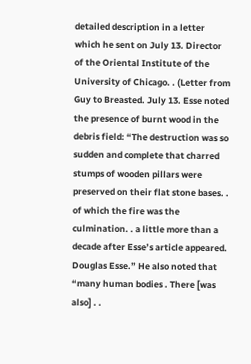detailed description in a letter which he sent on July 13. Director of the Oriental Institute of the University of Chicago. . (Letter from Guy to Breasted. July 13. Esse noted the presence of burnt wood in the debris field: “The destruction was so sudden and complete that charred stumps of wooden pillars were preserved on their flat stone bases. . of which the fire was the culmination. . a little more than a decade after Esse’s article appeared. Douglas Esse.” He also noted that “many human bodies . There [was also] . .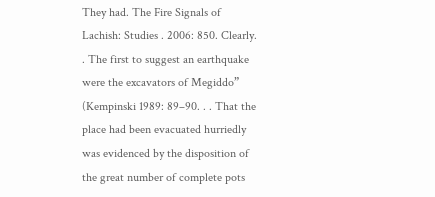They had. The Fire Signals of Lachish: Studies . 2006: 850. Clearly. . The first to suggest an earthquake were the excavators of Megiddo” (Kempinski 1989: 89–90. . . That the place had been evacuated hurriedly was evidenced by the disposition of the great number of complete pots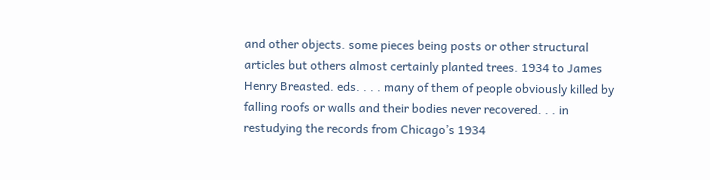and other objects. some pieces being posts or other structural articles but others almost certainly planted trees. 1934 to James Henry Breasted. eds. . . . many of them of people obviously killed by falling roofs or walls and their bodies never recovered. . . in restudying the records from Chicago’s 1934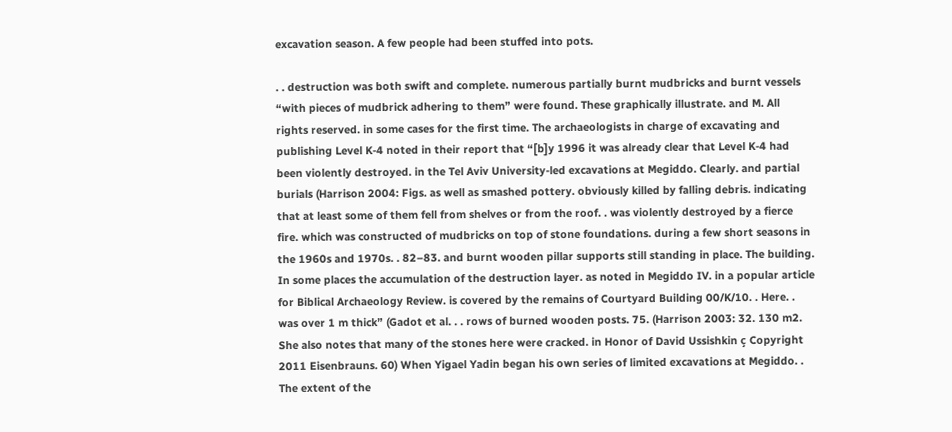excavation season. A few people had been stuffed into pots.

. . destruction was both swift and complete. numerous partially burnt mudbricks and burnt vessels “with pieces of mudbrick adhering to them” were found. These graphically illustrate. and M. All rights reserved. in some cases for the first time. The archaeologists in charge of excavating and publishing Level K-4 noted in their report that “[b]y 1996 it was already clear that Level K-4 had been violently destroyed. in the Tel Aviv University-led excavations at Megiddo. Clearly. and partial burials (Harrison 2004: Figs. as well as smashed pottery. obviously killed by falling debris. indicating that at least some of them fell from shelves or from the roof. . was violently destroyed by a fierce fire. which was constructed of mudbricks on top of stone foundations. during a few short seasons in the 1960s and 1970s. . 82–83. and burnt wooden pillar supports still standing in place. The building. In some places the accumulation of the destruction layer. as noted in Megiddo IV. in a popular article for Biblical Archaeology Review. is covered by the remains of Courtyard Building 00/K/10. . Here. . was over 1 m thick” (Gadot et al. . . rows of burned wooden posts. 75. (Harrison 2003: 32. 130 m2. She also notes that many of the stones here were cracked. in Honor of David Ussishkin ç Copyright 2011 Eisenbrauns. 60) When Yigael Yadin began his own series of limited excavations at Megiddo. . The extent of the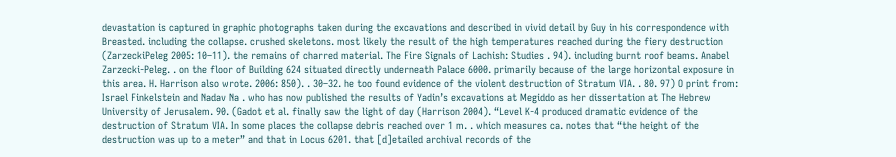devastation is captured in graphic photographs taken during the excavations and described in vivid detail by Guy in his correspondence with Breasted. including the collapse. crushed skeletons. most likely the result of the high temperatures reached during the fiery destruction (ZarzeckiPeleg 2005: 10–11). the remains of charred material. The Fire Signals of Lachish: Studies . 94). including burnt roof beams. Anabel Zarzecki-Peleg. . on the floor of Building 624 situated directly underneath Palace 6000. primarily because of the large horizontal exposure in this area. H. Harrison also wrote. 2006: 850). . 30–32. he too found evidence of the violent destruction of Stratum VIA. . 80. 97) O print from: Israel Finkelstein and Nadav Na . who has now published the results of Yadin’s excavations at Megiddo as her dissertation at The Hebrew University of Jerusalem. 90. (Gadot et al. finally saw the light of day (Harrison 2004). “Level K-4 produced dramatic evidence of the destruction of Stratum VIA. In some places the collapse debris reached over 1 m. . which measures ca. notes that “the height of the destruction was up to a meter” and that in Locus 6201. that [d]etailed archival records of the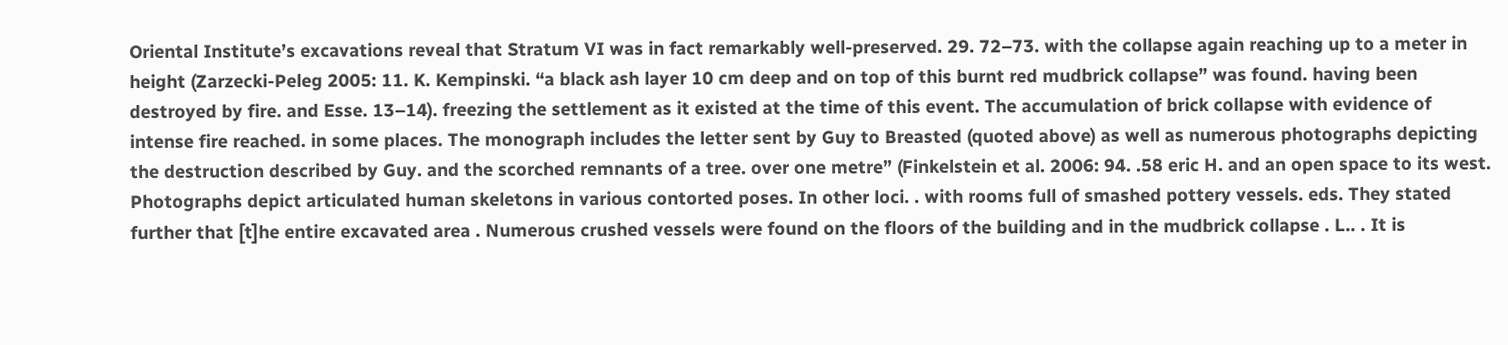Oriental Institute’s excavations reveal that Stratum VI was in fact remarkably well-preserved. 29. 72–73. with the collapse again reaching up to a meter in height (Zarzecki-Peleg 2005: 11. K. Kempinski. “a black ash layer 10 cm deep and on top of this burnt red mudbrick collapse” was found. having been destroyed by fire. and Esse. 13–14). freezing the settlement as it existed at the time of this event. The accumulation of brick collapse with evidence of intense fire reached. in some places. The monograph includes the letter sent by Guy to Breasted (quoted above) as well as numerous photographs depicting the destruction described by Guy. and the scorched remnants of a tree. over one metre” (Finkelstein et al. 2006: 94. .58 eric H. and an open space to its west. Photographs depict articulated human skeletons in various contorted poses. In other loci. . with rooms full of smashed pottery vessels. eds. They stated further that [t]he entire excavated area . Numerous crushed vessels were found on the floors of the building and in the mudbrick collapse . L.. . It is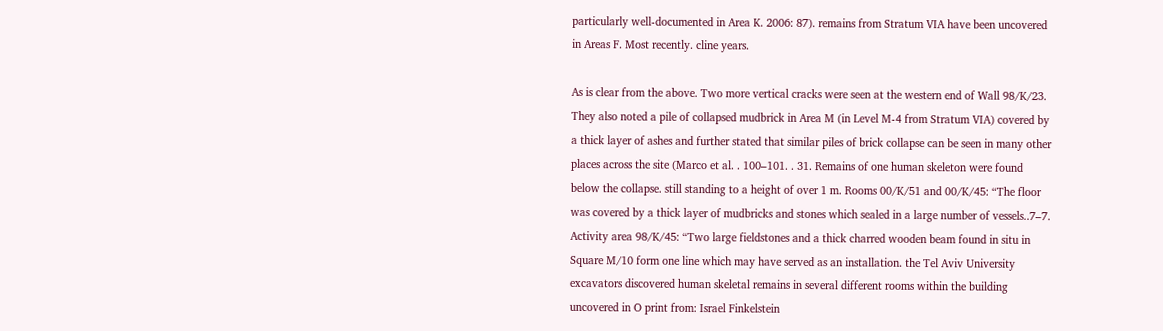particularly well-documented in Area K. 2006: 87). remains from Stratum VIA have been uncovered in Areas F. Most recently. cline years.

As is clear from the above. Two more vertical cracks were seen at the western end of Wall 98/K/23. They also noted a pile of collapsed mudbrick in Area M (in Level M-4 from Stratum VIA) covered by a thick layer of ashes and further stated that similar piles of brick collapse can be seen in many other places across the site (Marco et al. . 100–101. . 31. Remains of one human skeleton were found below the collapse. still standing to a height of over 1 m. Rooms 00/K/51 and 00/K/45: “The floor was covered by a thick layer of mudbricks and stones which sealed in a large number of vessels..7–7. Activity area 98/K/45: “Two large fieldstones and a thick charred wooden beam found in situ in Square M/10 form one line which may have served as an installation. the Tel Aviv University excavators discovered human skeletal remains in several different rooms within the building uncovered in O print from: Israel Finkelstein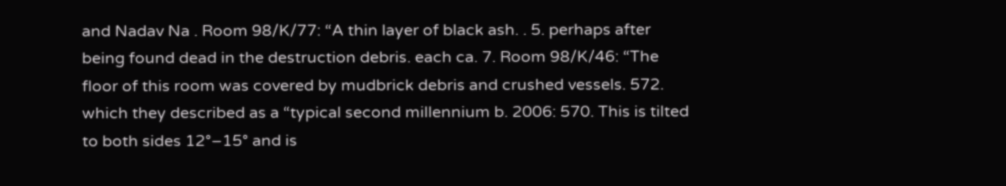and Nadav Na . Room 98/K/77: “A thin layer of black ash. . 5. perhaps after being found dead in the destruction debris. each ca. 7. Room 98/K/46: “The floor of this room was covered by mudbrick debris and crushed vessels. 572. which they described as a “typical second millennium b. 2006: 570. This is tilted to both sides 12°–15° and is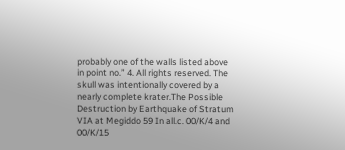probably one of the walls listed above in point no.” 4. All rights reserved. The skull was intentionally covered by a nearly complete krater.The Possible Destruction by Earthquake of Stratum VIA at Megiddo 59 In all.c. 00/K/4 and 00/K/15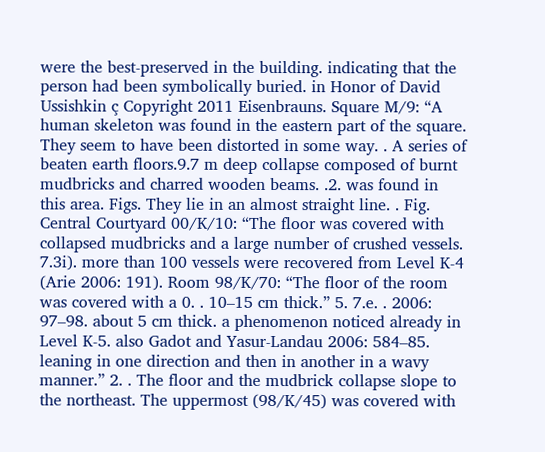were the best-preserved in the building. indicating that the person had been symbolically buried. in Honor of David Ussishkin ç Copyright 2011 Eisenbrauns. Square M/9: “A human skeleton was found in the eastern part of the square. They seem to have been distorted in some way. . A series of beaten earth floors.9.7 m deep collapse composed of burnt mudbricks and charred wooden beams. .2. was found in this area. Figs. They lie in an almost straight line. . Fig. Central Courtyard 00/K/10: “The floor was covered with collapsed mudbricks and a large number of crushed vessels. 7.3i). more than 100 vessels were recovered from Level K-4 (Arie 2006: 191). Room 98/K/70: “The floor of the room was covered with a 0. . 10–15 cm thick.” 5. 7.e. . 2006: 97–98. about 5 cm thick. a phenomenon noticed already in Level K-5. also Gadot and Yasur-Landau 2006: 584–85. leaning in one direction and then in another in a wavy manner.” 2. . The floor and the mudbrick collapse slope to the northeast. The uppermost (98/K/45) was covered with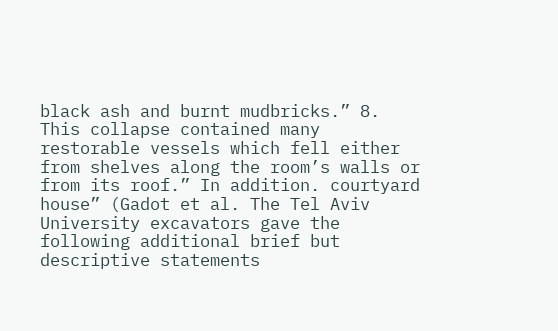black ash and burnt mudbricks.” 8. This collapse contained many restorable vessels which fell either from shelves along the room’s walls or from its roof.” In addition. courtyard house” (Gadot et al. The Tel Aviv University excavators gave the following additional brief but descriptive statements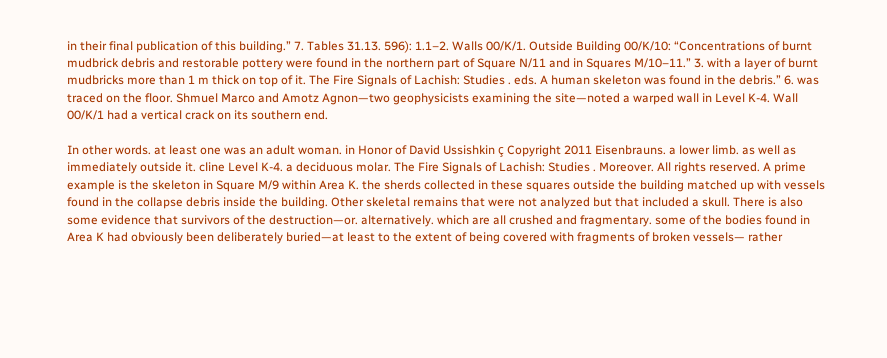in their final publication of this building.” 7. Tables 31.13. 596): 1.1–2. Walls 00/K/1. Outside Building 00/K/10: “Concentrations of burnt mudbrick debris and restorable pottery were found in the northern part of Square N/11 and in Squares M/10–11.” 3. with a layer of burnt mudbricks more than 1 m thick on top of it. The Fire Signals of Lachish: Studies . eds. A human skeleton was found in the debris.” 6. was traced on the floor. Shmuel Marco and Amotz Agnon—two geophysicists examining the site—noted a warped wall in Level K-4. Wall 00/K/1 had a vertical crack on its southern end.

In other words. at least one was an adult woman. in Honor of David Ussishkin ç Copyright 2011 Eisenbrauns. a lower limb. as well as immediately outside it. cline Level K-4. a deciduous molar. The Fire Signals of Lachish: Studies . Moreover. All rights reserved. A prime example is the skeleton in Square M/9 within Area K. the sherds collected in these squares outside the building matched up with vessels found in the collapse debris inside the building. Other skeletal remains that were not analyzed but that included a skull. There is also some evidence that survivors of the destruction—or. alternatively. which are all crushed and fragmentary. some of the bodies found in Area K had obviously been deliberately buried—at least to the extent of being covered with fragments of broken vessels— rather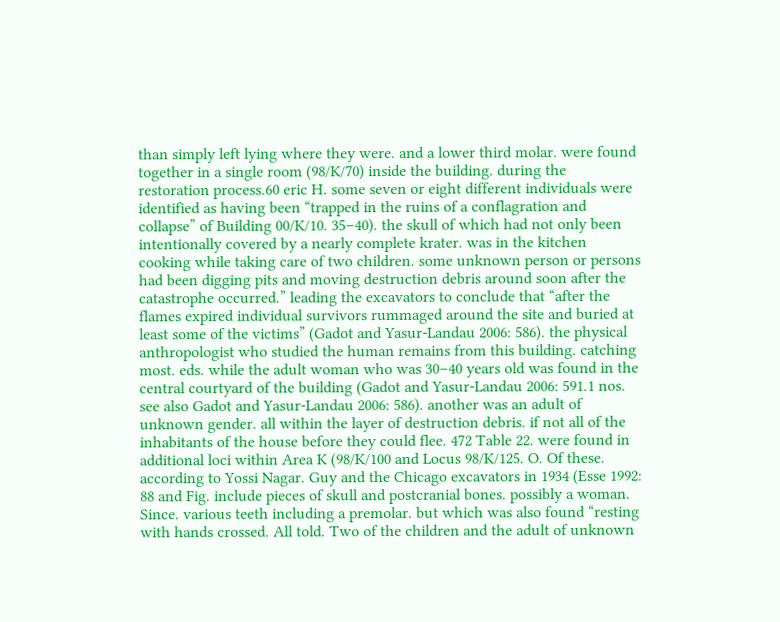than simply left lying where they were. and a lower third molar. were found together in a single room (98/K/70) inside the building. during the restoration process.60 eric H. some seven or eight different individuals were identified as having been “trapped in the ruins of a conflagration and collapse” of Building 00/K/10. 35–40). the skull of which had not only been intentionally covered by a nearly complete krater. was in the kitchen cooking while taking care of two children. some unknown person or persons had been digging pits and moving destruction debris around soon after the catastrophe occurred.” leading the excavators to conclude that “after the flames expired individual survivors rummaged around the site and buried at least some of the victims” (Gadot and Yasur-Landau 2006: 586). the physical anthropologist who studied the human remains from this building. catching most. eds. while the adult woman who was 30–40 years old was found in the central courtyard of the building (Gadot and Yasur-Landau 2006: 591.1 nos. see also Gadot and Yasur-Landau 2006: 586). another was an adult of unknown gender. all within the layer of destruction debris. if not all of the inhabitants of the house before they could flee. 472 Table 22. were found in additional loci within Area K (98/K/100 and Locus 98/K/125. O. Of these. according to Yossi Nagar. Guy and the Chicago excavators in 1934 (Esse 1992: 88 and Fig. include pieces of skull and postcranial bones. possibly a woman. Since. various teeth including a premolar. but which was also found “resting with hands crossed. All told. Two of the children and the adult of unknown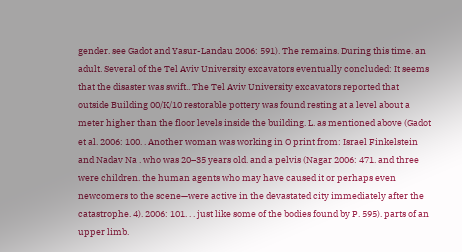gender. see Gadot and Yasur-Landau 2006: 591). The remains. During this time. an adult. Several of the Tel Aviv University excavators eventually concluded: It seems that the disaster was swift.. The Tel Aviv University excavators reported that outside Building 00/K/10 restorable pottery was found resting at a level about a meter higher than the floor levels inside the building. L. as mentioned above (Gadot et al. 2006: 100. . Another woman was working in O print from: Israel Finkelstein and Nadav Na . who was 20–35 years old. and a pelvis (Nagar 2006: 471. and three were children. the human agents who may have caused it or perhaps even newcomers to the scene—were active in the devastated city immediately after the catastrophe. 4). 2006: 101. . . just like some of the bodies found by P. 595). parts of an upper limb.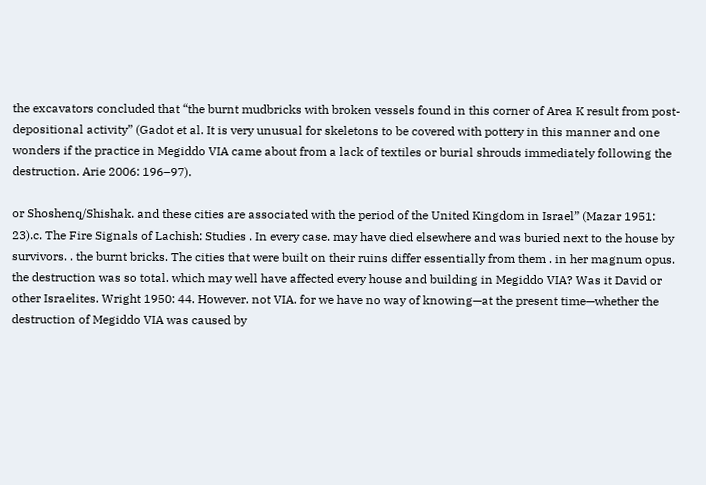the excavators concluded that “the burnt mudbricks with broken vessels found in this corner of Area K result from post-depositional activity” (Gadot et al. It is very unusual for skeletons to be covered with pottery in this manner and one wonders if the practice in Megiddo VIA came about from a lack of textiles or burial shrouds immediately following the destruction. Arie 2006: 196–97).

or Shoshenq/Shishak. and these cities are associated with the period of the United Kingdom in Israel” (Mazar 1951: 23).c. The Fire Signals of Lachish: Studies . In every case. may have died elsewhere and was buried next to the house by survivors. . the burnt bricks. The cities that were built on their ruins differ essentially from them . in her magnum opus. the destruction was so total. which may well have affected every house and building in Megiddo VIA? Was it David or other Israelites. Wright 1950: 44. However. not VIA. for we have no way of knowing—at the present time—whether the destruction of Megiddo VIA was caused by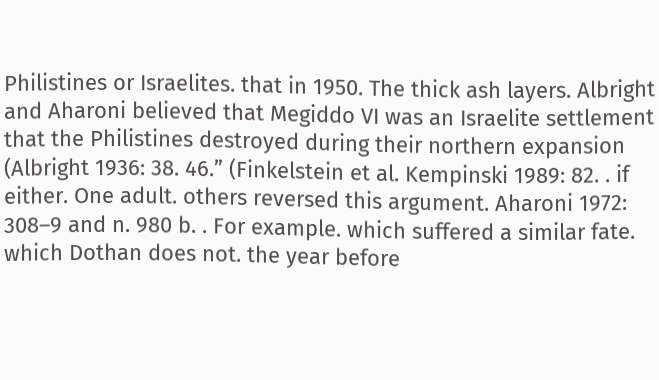Philistines or Israelites. that in 1950. The thick ash layers. Albright and Aharoni believed that Megiddo VI was an Israelite settlement that the Philistines destroyed during their northern expansion (Albright 1936: 38. 46.” (Finkelstein et al. Kempinski 1989: 82. . if either. One adult. others reversed this argument. Aharoni 1972: 308–9 and n. 980 b. . For example. which suffered a similar fate. which Dothan does not. the year before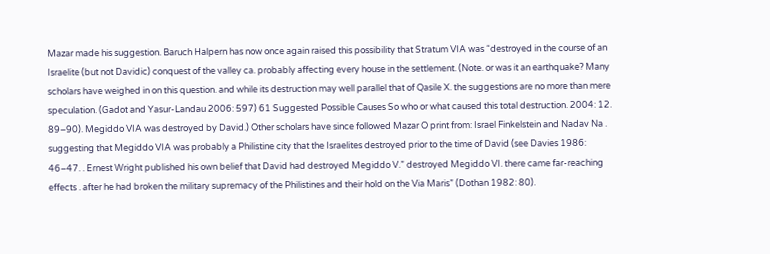Mazar made his suggestion. Baruch Halpern has now once again raised this possibility that Stratum VIA was “destroyed in the course of an Israelite (but not Davidic) conquest of the valley ca. probably affecting every house in the settlement. (Note. or was it an earthquake? Many scholars have weighed in on this question. and while its destruction may well parallel that of Qasile X. the suggestions are no more than mere speculation. (Gadot and Yasur-Landau 2006: 597) 61 Suggested Possible Causes So who or what caused this total destruction. 2004: 12. 89–90). Megiddo VIA was destroyed by David.) Other scholars have since followed Mazar O print from: Israel Finkelstein and Nadav Na . suggesting that Megiddo VIA was probably a Philistine city that the Israelites destroyed prior to the time of David (see Davies 1986: 46–47. . Ernest Wright published his own belief that David had destroyed Megiddo V.” destroyed Megiddo VI. there came far-reaching effects . after he had broken the military supremacy of the Philistines and their hold on the Via Maris” (Dothan 1982: 80).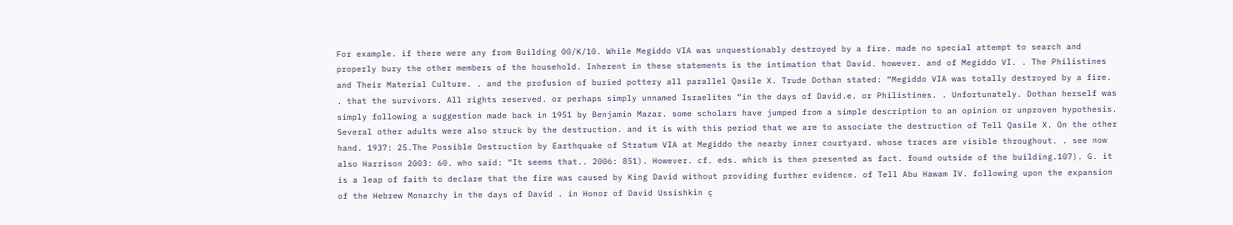For example. if there were any from Building 00/K/10. While Megiddo VIA was unquestionably destroyed by a fire. made no special attempt to search and properly bury the other members of the household. Inherent in these statements is the intimation that David. however. and of Megiddo VI. . The Philistines and Their Material Culture. . and the profusion of buried pottery all parallel Qasile X. Trude Dothan stated: “Megiddo VIA was totally destroyed by a fire. . that the survivors. All rights reserved. or perhaps simply unnamed Israelites “in the days of David.e. or Philistines. . Unfortunately. Dothan herself was simply following a suggestion made back in 1951 by Benjamin Mazar. some scholars have jumped from a simple description to an opinion or unproven hypothesis. Several other adults were also struck by the destruction. and it is with this period that we are to associate the destruction of Tell Qasile X. On the other hand. 1937: 25.The Possible Destruction by Earthquake of Stratum VIA at Megiddo the nearby inner courtyard. whose traces are visible throughout. . see now also Harrison 2003: 60. who said: “It seems that.. 2006: 851). However. cf. eds. which is then presented as fact. found outside of the building.107). G. it is a leap of faith to declare that the fire was caused by King David without providing further evidence. of Tell Abu Hawam IV. following upon the expansion of the Hebrew Monarchy in the days of David . in Honor of David Ussishkin ç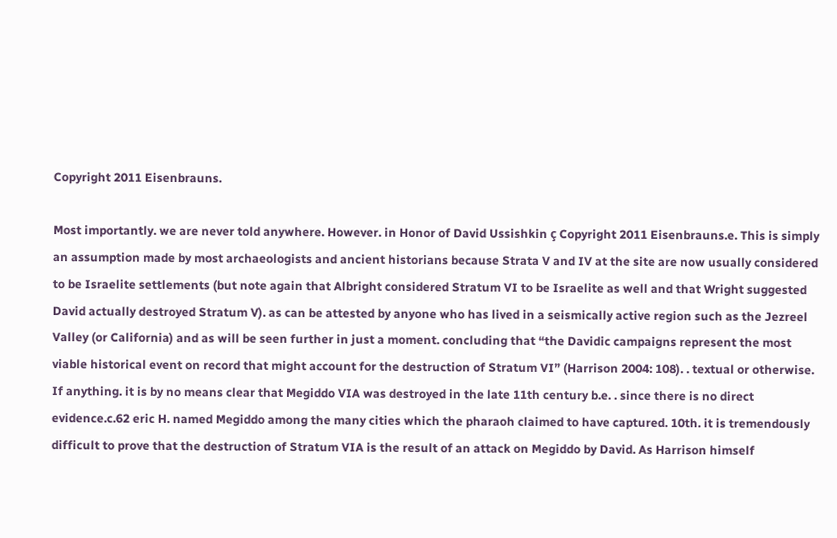Copyright 2011 Eisenbrauns.

Most importantly. we are never told anywhere. However. in Honor of David Ussishkin ç Copyright 2011 Eisenbrauns.e. This is simply an assumption made by most archaeologists and ancient historians because Strata V and IV at the site are now usually considered to be Israelite settlements (but note again that Albright considered Stratum VI to be Israelite as well and that Wright suggested David actually destroyed Stratum V). as can be attested by anyone who has lived in a seismically active region such as the Jezreel Valley (or California) and as will be seen further in just a moment. concluding that “the Davidic campaigns represent the most viable historical event on record that might account for the destruction of Stratum VI” (Harrison 2004: 108). . textual or otherwise. If anything. it is by no means clear that Megiddo VIA was destroyed in the late 11th century b.e. . since there is no direct evidence.c.62 eric H. named Megiddo among the many cities which the pharaoh claimed to have captured. 10th. it is tremendously difficult to prove that the destruction of Stratum VIA is the result of an attack on Megiddo by David. As Harrison himself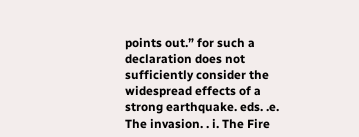points out.” for such a declaration does not sufficiently consider the widespread effects of a strong earthquake. eds. .e. The invasion. . i. The Fire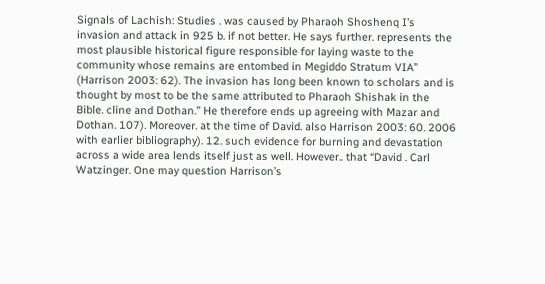Signals of Lachish: Studies . was caused by Pharaoh Shoshenq I’s invasion and attack in 925 b. if not better. He says further. represents the most plausible historical figure responsible for laying waste to the community whose remains are entombed in Megiddo Stratum VIA” (Harrison 2003: 62). The invasion has long been known to scholars and is thought by most to be the same attributed to Pharaoh Shishak in the Bible. cline and Dothan.” He therefore ends up agreeing with Mazar and Dothan. 107). Moreover. at the time of David. also Harrison 2003: 60. 2006 with earlier bibliography). 12. such evidence for burning and devastation across a wide area lends itself just as well. However.. that “David . Carl Watzinger. One may question Harrison’s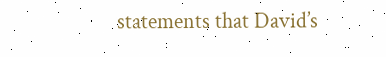statements that David’s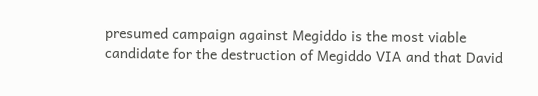presumed campaign against Megiddo is the most viable candidate for the destruction of Megiddo VIA and that David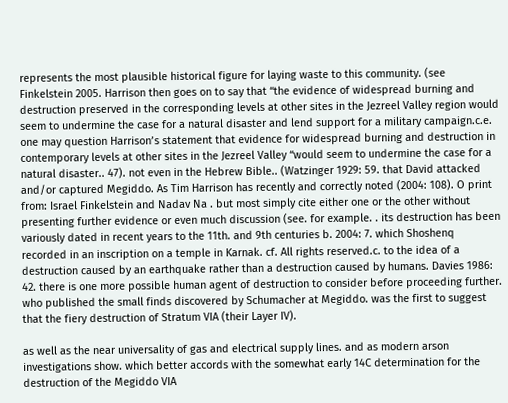represents the most plausible historical figure for laying waste to this community. (see Finkelstein 2005. Harrison then goes on to say that “the evidence of widespread burning and destruction preserved in the corresponding levels at other sites in the Jezreel Valley region would seem to undermine the case for a natural disaster and lend support for a military campaign.c.e. one may question Harrison’s statement that evidence for widespread burning and destruction in contemporary levels at other sites in the Jezreel Valley “would seem to undermine the case for a natural disaster.. 47). not even in the Hebrew Bible.. (Watzinger 1929: 59. that David attacked and/or captured Megiddo. As Tim Harrison has recently and correctly noted (2004: 108). O print from: Israel Finkelstein and Nadav Na . but most simply cite either one or the other without presenting further evidence or even much discussion (see. for example. . its destruction has been variously dated in recent years to the 11th. and 9th centuries b. 2004: 7. which Shoshenq recorded in an inscription on a temple in Karnak. cf. All rights reserved.c. to the idea of a destruction caused by an earthquake rather than a destruction caused by humans. Davies 1986: 42. there is one more possible human agent of destruction to consider before proceeding further. who published the small finds discovered by Schumacher at Megiddo. was the first to suggest that the fiery destruction of Stratum VIA (their Layer IV).

as well as the near universality of gas and electrical supply lines. and as modern arson investigations show. which better accords with the somewhat early 14C determination for the destruction of the Megiddo VIA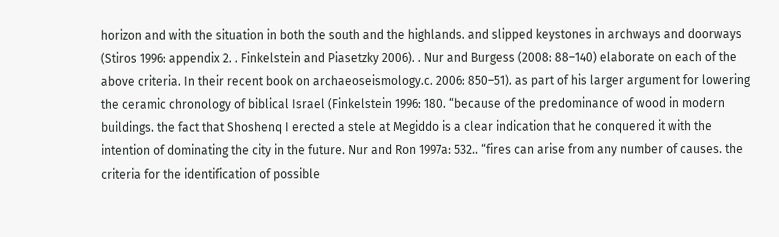horizon and with the situation in both the south and the highlands. and slipped keystones in archways and doorways (Stiros 1996: appendix 2. . Finkelstein and Piasetzky 2006). . Nur and Burgess (2008: 88–140) elaborate on each of the above criteria. In their recent book on archaeoseismology.c. 2006: 850–51). as part of his larger argument for lowering the ceramic chronology of biblical Israel (Finkelstein 1996: 180. “because of the predominance of wood in modern buildings. the fact that Shoshenq I erected a stele at Megiddo is a clear indication that he conquered it with the intention of dominating the city in the future. Nur and Ron 1997a: 532.. “fires can arise from any number of causes. the criteria for the identification of possible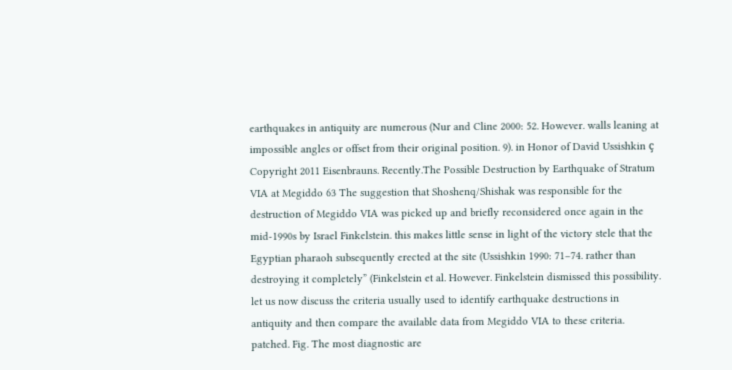earthquakes in antiquity are numerous (Nur and Cline 2000: 52. However. walls leaning at impossible angles or offset from their original position. 9). in Honor of David Ussishkin ç Copyright 2011 Eisenbrauns. Recently.The Possible Destruction by Earthquake of Stratum VIA at Megiddo 63 The suggestion that Shoshenq/Shishak was responsible for the destruction of Megiddo VIA was picked up and briefly reconsidered once again in the mid-1990s by Israel Finkelstein. this makes little sense in light of the victory stele that the Egyptian pharaoh subsequently erected at the site (Ussishkin 1990: 71–74. rather than destroying it completely” (Finkelstein et al. However. Finkelstein dismissed this possibility. let us now discuss the criteria usually used to identify earthquake destructions in antiquity and then compare the available data from Megiddo VIA to these criteria. patched. Fig. The most diagnostic are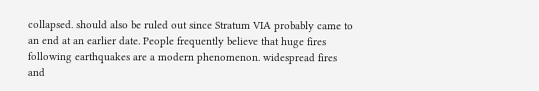collapsed. should also be ruled out since Stratum VIA probably came to an end at an earlier date. People frequently believe that huge fires following earthquakes are a modern phenomenon. widespread fires and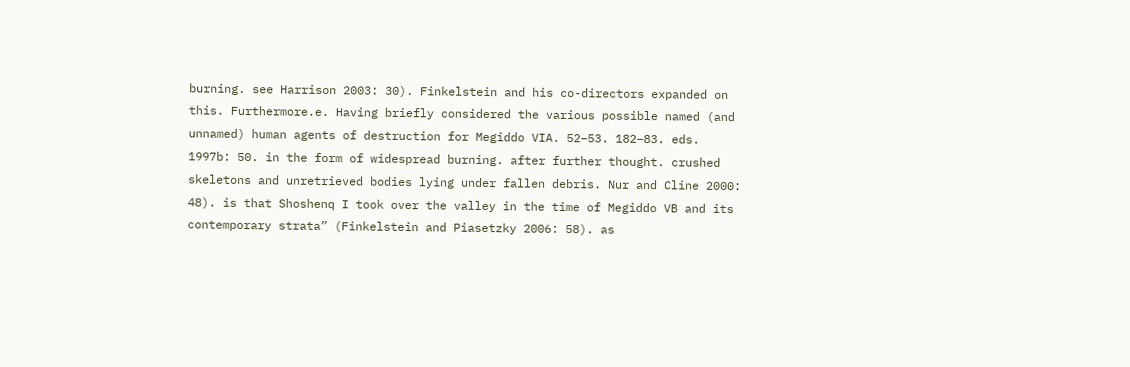burning. see Harrison 2003: 30). Finkelstein and his co-directors expanded on this. Furthermore.e. Having briefly considered the various possible named (and unnamed) human agents of destruction for Megiddo VIA. 52–53. 182–83. eds. 1997b: 50. in the form of widespread burning. after further thought. crushed skeletons and unretrieved bodies lying under fallen debris. Nur and Cline 2000: 48). is that Shoshenq I took over the valley in the time of Megiddo VB and its contemporary strata” (Finkelstein and Piasetzky 2006: 58). as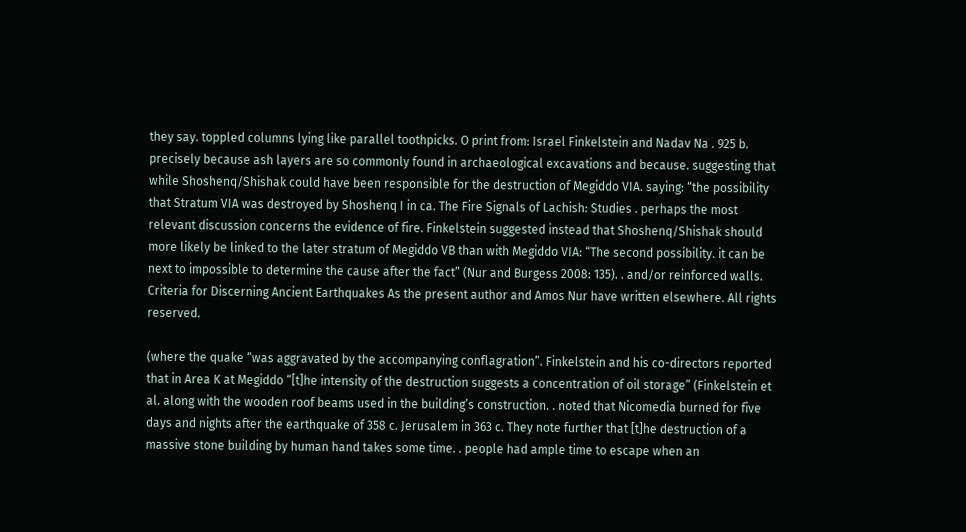they say. toppled columns lying like parallel toothpicks. O print from: Israel Finkelstein and Nadav Na . 925 b. precisely because ash layers are so commonly found in archaeological excavations and because. suggesting that while Shoshenq/Shishak could have been responsible for the destruction of Megiddo VIA. saying: “the possibility that Stratum VIA was destroyed by Shoshenq I in ca. The Fire Signals of Lachish: Studies . perhaps the most relevant discussion concerns the evidence of fire. Finkelstein suggested instead that Shoshenq/Shishak should more likely be linked to the later stratum of Megiddo VB than with Megiddo VIA: “The second possibility. it can be next to impossible to determine the cause after the fact” (Nur and Burgess 2008: 135). . and/or reinforced walls. Criteria for Discerning Ancient Earthquakes As the present author and Amos Nur have written elsewhere. All rights reserved.

(where the quake “was aggravated by the accompanying conflagration”. Finkelstein and his co-directors reported that in Area K at Megiddo “[t]he intensity of the destruction suggests a concentration of oil storage” (Finkelstein et al. along with the wooden roof beams used in the building’s construction. . noted that Nicomedia burned for five days and nights after the earthquake of 358 c. Jerusalem in 363 c. They note further that [t]he destruction of a massive stone building by human hand takes some time. . people had ample time to escape when an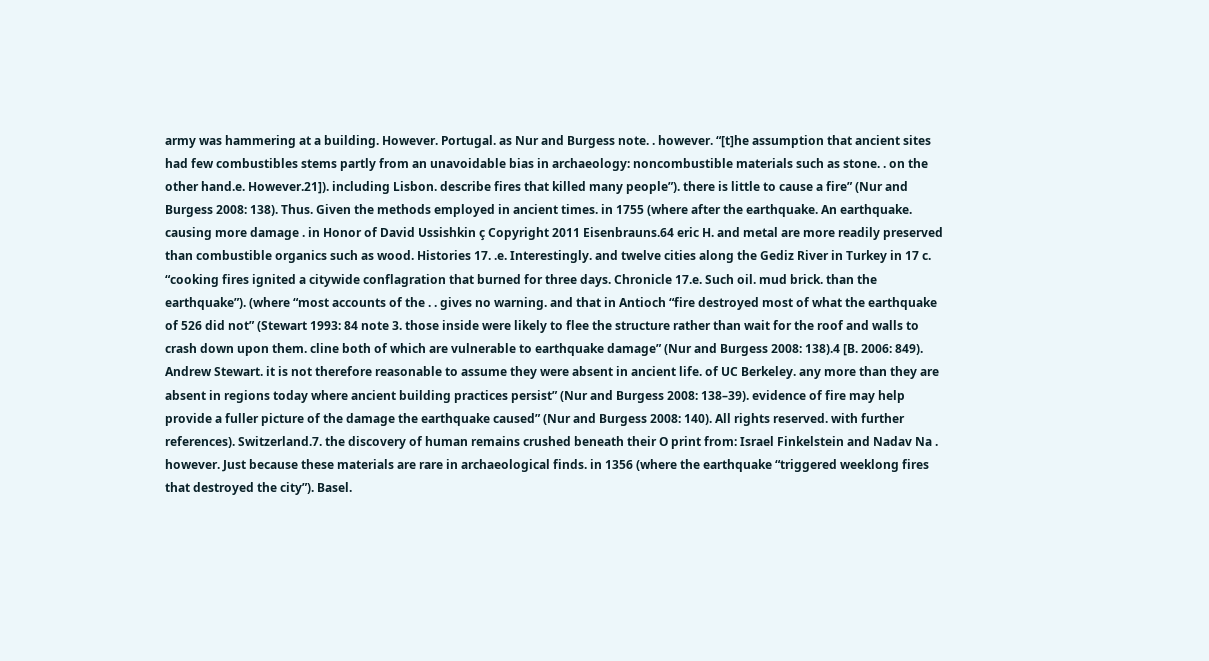army was hammering at a building. However. Portugal. as Nur and Burgess note. . however. “[t]he assumption that ancient sites had few combustibles stems partly from an unavoidable bias in archaeology: noncombustible materials such as stone. . on the other hand.e. However.21]). including Lisbon. describe fires that killed many people”). there is little to cause a fire” (Nur and Burgess 2008: 138). Thus. Given the methods employed in ancient times. in 1755 (where after the earthquake. An earthquake. causing more damage . in Honor of David Ussishkin ç Copyright 2011 Eisenbrauns.64 eric H. and metal are more readily preserved than combustible organics such as wood. Histories 17. .e. Interestingly. and twelve cities along the Gediz River in Turkey in 17 c. “cooking fires ignited a citywide conflagration that burned for three days. Chronicle 17.e. Such oil. mud brick. than the earthquake”). (where “most accounts of the . . gives no warning. and that in Antioch “fire destroyed most of what the earthquake of 526 did not” (Stewart 1993: 84 note 3. those inside were likely to flee the structure rather than wait for the roof and walls to crash down upon them. cline both of which are vulnerable to earthquake damage” (Nur and Burgess 2008: 138).4 [B. 2006: 849). Andrew Stewart. it is not therefore reasonable to assume they were absent in ancient life. of UC Berkeley. any more than they are absent in regions today where ancient building practices persist” (Nur and Burgess 2008: 138–39). evidence of fire may help provide a fuller picture of the damage the earthquake caused” (Nur and Burgess 2008: 140). All rights reserved. with further references). Switzerland.7. the discovery of human remains crushed beneath their O print from: Israel Finkelstein and Nadav Na . however. Just because these materials are rare in archaeological finds. in 1356 (where the earthquake “triggered weeklong fires that destroyed the city”). Basel.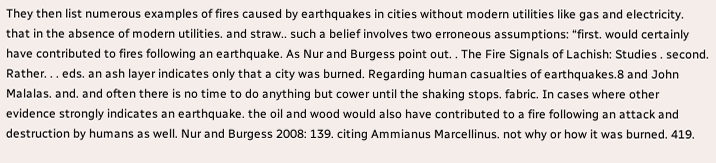They then list numerous examples of fires caused by earthquakes in cities without modern utilities like gas and electricity. that in the absence of modern utilities. and straw.. such a belief involves two erroneous assumptions: “first. would certainly have contributed to fires following an earthquake. As Nur and Burgess point out. . The Fire Signals of Lachish: Studies . second. Rather. . . eds. an ash layer indicates only that a city was burned. Regarding human casualties of earthquakes.8 and John Malalas. and. and often there is no time to do anything but cower until the shaking stops. fabric. In cases where other evidence strongly indicates an earthquake. the oil and wood would also have contributed to a fire following an attack and destruction by humans as well. Nur and Burgess 2008: 139. citing Ammianus Marcellinus. not why or how it was burned. 419.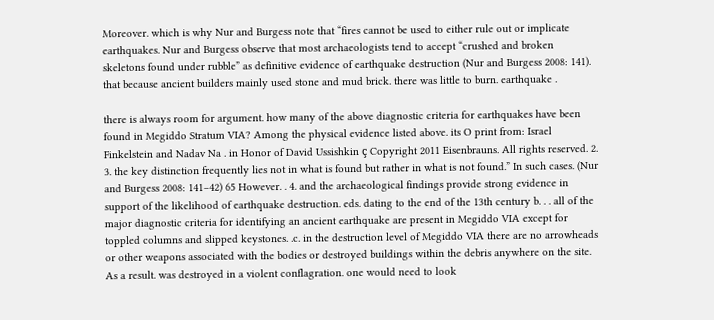Moreover. which is why Nur and Burgess note that “fires cannot be used to either rule out or implicate earthquakes. Nur and Burgess observe that most archaeologists tend to accept “crushed and broken skeletons found under rubble” as definitive evidence of earthquake destruction (Nur and Burgess 2008: 141). that because ancient builders mainly used stone and mud brick. there was little to burn. earthquake .

there is always room for argument. how many of the above diagnostic criteria for earthquakes have been found in Megiddo Stratum VIA? Among the physical evidence listed above. its O print from: Israel Finkelstein and Nadav Na . in Honor of David Ussishkin ç Copyright 2011 Eisenbrauns. All rights reserved. 2. 3. the key distinction frequently lies not in what is found but rather in what is not found.” In such cases. (Nur and Burgess 2008: 141–42) 65 However. . 4. and the archaeological findings provide strong evidence in support of the likelihood of earthquake destruction. eds. dating to the end of the 13th century b. . . all of the major diagnostic criteria for identifying an ancient earthquake are present in Megiddo VIA except for toppled columns and slipped keystones. .c. in the destruction level of Megiddo VIA there are no arrowheads or other weapons associated with the bodies or destroyed buildings within the debris anywhere on the site. As a result. was destroyed in a violent conflagration. one would need to look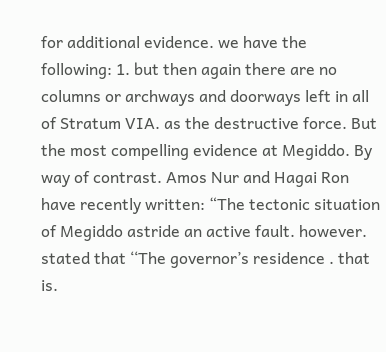for additional evidence. we have the following: 1. but then again there are no columns or archways and doorways left in all of Stratum VIA. as the destructive force. But the most compelling evidence at Megiddo. By way of contrast. Amos Nur and Hagai Ron have recently written: “The tectonic situation of Megiddo astride an active fault. however. stated that ‘‘The governor’s residence . that is.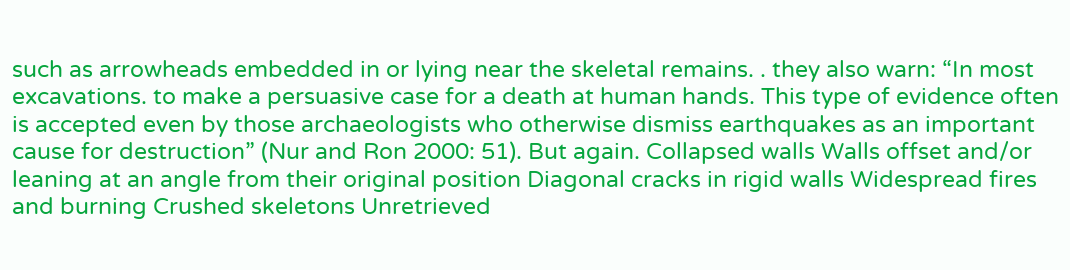such as arrowheads embedded in or lying near the skeletal remains. . they also warn: “In most excavations. to make a persuasive case for a death at human hands. This type of evidence often is accepted even by those archaeologists who otherwise dismiss earthquakes as an important cause for destruction” (Nur and Ron 2000: 51). But again. Collapsed walls Walls offset and/or leaning at an angle from their original position Diagonal cracks in rigid walls Widespread fires and burning Crushed skeletons Unretrieved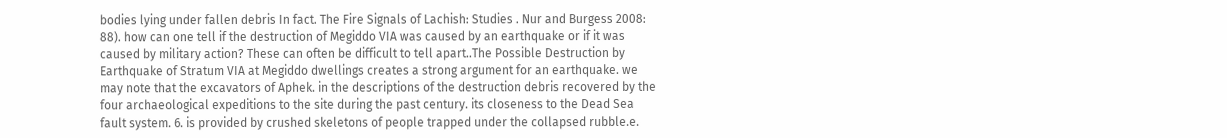bodies lying under fallen debris In fact. The Fire Signals of Lachish: Studies . Nur and Burgess 2008: 88). how can one tell if the destruction of Megiddo VIA was caused by an earthquake or if it was caused by military action? These can often be difficult to tell apart..The Possible Destruction by Earthquake of Stratum VIA at Megiddo dwellings creates a strong argument for an earthquake. we may note that the excavators of Aphek. in the descriptions of the destruction debris recovered by the four archaeological expeditions to the site during the past century. its closeness to the Dead Sea fault system. 6. is provided by crushed skeletons of people trapped under the collapsed rubble.e.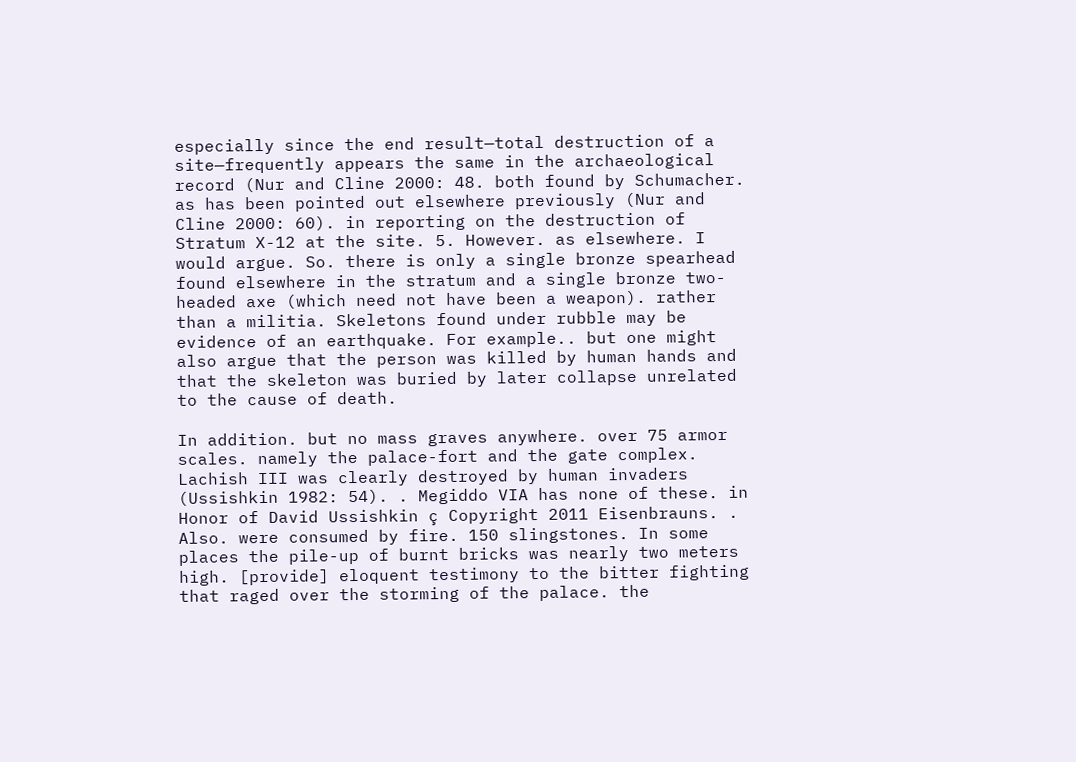especially since the end result—total destruction of a site—frequently appears the same in the archaeological record (Nur and Cline 2000: 48. both found by Schumacher. as has been pointed out elsewhere previously (Nur and Cline 2000: 60). in reporting on the destruction of Stratum X-12 at the site. 5. However. as elsewhere. I would argue. So. there is only a single bronze spearhead found elsewhere in the stratum and a single bronze two-headed axe (which need not have been a weapon). rather than a militia. Skeletons found under rubble may be evidence of an earthquake. For example.. but one might also argue that the person was killed by human hands and that the skeleton was buried by later collapse unrelated to the cause of death.

In addition. but no mass graves anywhere. over 75 armor scales. namely the palace-fort and the gate complex. Lachish III was clearly destroyed by human invaders (Ussishkin 1982: 54). . Megiddo VIA has none of these. in Honor of David Ussishkin ç Copyright 2011 Eisenbrauns. . Also. were consumed by fire. 150 slingstones. In some places the pile-up of burnt bricks was nearly two meters high. [provide] eloquent testimony to the bitter fighting that raged over the storming of the palace. the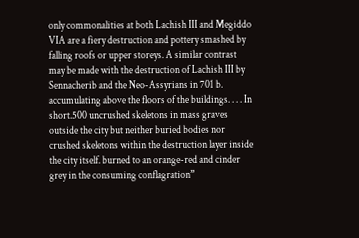only commonalities at both Lachish III and Megiddo VIA are a fiery destruction and pottery smashed by falling roofs or upper storeys. A similar contrast may be made with the destruction of Lachish III by Sennacherib and the Neo-Assyrians in 701 b. accumulating above the floors of the buildings. . . . In short.500 uncrushed skeletons in mass graves outside the city but neither buried bodies nor crushed skeletons within the destruction layer inside the city itself. burned to an orange-red and cinder grey in the consuming conflagration”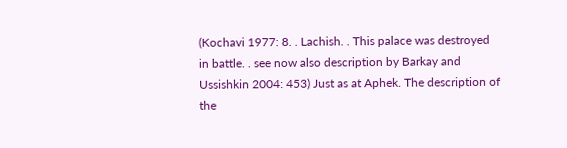(Kochavi 1977: 8. . Lachish. . This palace was destroyed in battle. . see now also description by Barkay and Ussishkin 2004: 453) Just as at Aphek. The description of the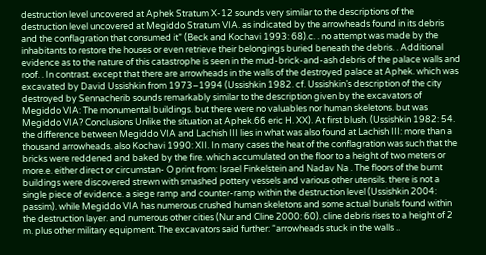destruction level uncovered at Aphek Stratum X-12 sounds very similar to the descriptions of the destruction level uncovered at Megiddo Stratum VIA. as indicated by the arrowheads found in its debris and the conflagration that consumed it” (Beck and Kochavi 1993: 68).c. . no attempt was made by the inhabitants to restore the houses or even retrieve their belongings buried beneath the debris. . Additional evidence as to the nature of this catastrophe is seen in the mud-brick-and-ash debris of the palace walls and roof. . In contrast. except that there are arrowheads in the walls of the destroyed palace at Aphek. which was excavated by David Ussishkin from 1973–1994 (Ussishkin 1982. cf. Ussishkin’s description of the city destroyed by Sennacherib sounds remarkably similar to the description given by the excavators of Megiddo VIA: The monumental buildings. but there were no valuables nor human skeletons. but was Megiddo VIA? Conclusions Unlike the situation at Aphek.66 eric H. XX). At first blush. (Ussishkin 1982: 54. the difference between Megiddo VIA and Lachish III lies in what was also found at Lachish III: more than a thousand arrowheads. also Kochavi 1990: XII. In many cases the heat of the conflagration was such that the bricks were reddened and baked by the fire. which accumulated on the floor to a height of two meters or more.e. either direct or circumstan- O print from: Israel Finkelstein and Nadav Na . The floors of the burnt buildings were discovered strewn with smashed pottery vessels and various other utensils. there is not a single piece of evidence. a siege ramp and counter-ramp within the destruction level (Ussishkin 2004: passim). while Megiddo VIA has numerous crushed human skeletons and some actual burials found within the destruction layer. and numerous other cities (Nur and Cline 2000: 60). cline debris rises to a height of 2 m. plus other military equipment. The excavators said further: “arrowheads stuck in the walls ..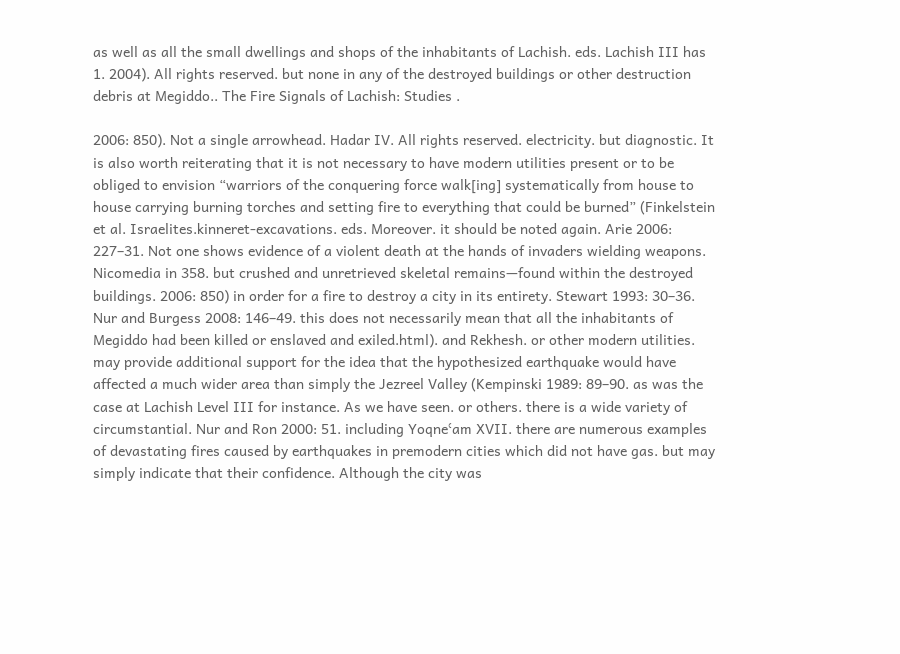as well as all the small dwellings and shops of the inhabitants of Lachish. eds. Lachish III has 1. 2004). All rights reserved. but none in any of the destroyed buildings or other destruction debris at Megiddo.. The Fire Signals of Lachish: Studies .

2006: 850). Not a single arrowhead. Hadar IV. All rights reserved. electricity. but diagnostic. It is also worth reiterating that it is not necessary to have modern utilities present or to be obliged to envision “warriors of the conquering force walk[ing] systematically from house to house carrying burning torches and setting fire to everything that could be burned” (Finkelstein et al. Israelites.kinneret-excavations. eds. Moreover. it should be noted again. Arie 2006: 227–31. Not one shows evidence of a violent death at the hands of invaders wielding weapons. Nicomedia in 358. but crushed and unretrieved skeletal remains—found within the destroyed buildings. 2006: 850) in order for a fire to destroy a city in its entirety. Stewart 1993: 30–36. Nur and Burgess 2008: 146–49. this does not necessarily mean that all the inhabitants of Megiddo had been killed or enslaved and exiled.html). and Rekhesh. or other modern utilities. may provide additional support for the idea that the hypothesized earthquake would have affected a much wider area than simply the Jezreel Valley (Kempinski 1989: 89–90. as was the case at Lachish Level III for instance. As we have seen. or others. there is a wide variety of circumstantial. Nur and Ron 2000: 51. including Yoqneʿam XVII. there are numerous examples of devastating fires caused by earthquakes in premodern cities which did not have gas. but may simply indicate that their confidence. Although the city was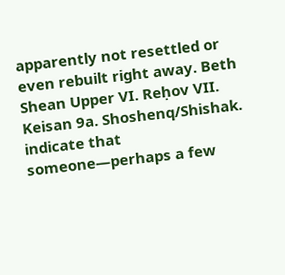apparently not resettled or even rebuilt right away. Beth Shean Upper VI. Reḥov VII. Keisan 9a. Shoshenq/Shishak. indicate that someone—perhaps a few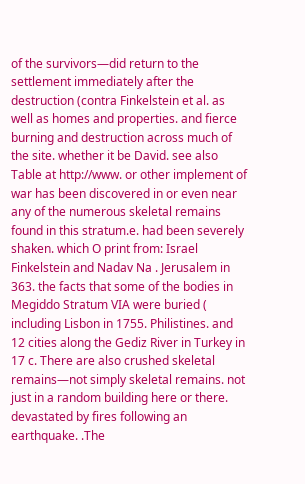of the survivors—did return to the settlement immediately after the destruction (contra Finkelstein et al. as well as homes and properties. and fierce burning and destruction across much of the site. whether it be David. see also Table at http://www. or other implement of war has been discovered in or even near any of the numerous skeletal remains found in this stratum.e. had been severely shaken. which O print from: Israel Finkelstein and Nadav Na . Jerusalem in 363. the facts that some of the bodies in Megiddo Stratum VIA were buried ( including Lisbon in 1755. Philistines. and 12 cities along the Gediz River in Turkey in 17 c. There are also crushed skeletal remains—not simply skeletal remains. not just in a random building here or there. devastated by fires following an earthquake. .The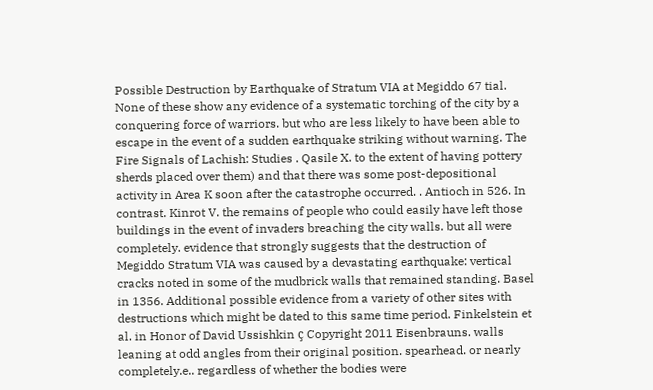Possible Destruction by Earthquake of Stratum VIA at Megiddo 67 tial. None of these show any evidence of a systematic torching of the city by a conquering force of warriors. but who are less likely to have been able to escape in the event of a sudden earthquake striking without warning. The Fire Signals of Lachish: Studies . Qasile X. to the extent of having pottery sherds placed over them) and that there was some post-depositional activity in Area K soon after the catastrophe occurred. . Antioch in 526. In contrast. Kinrot V. the remains of people who could easily have left those buildings in the event of invaders breaching the city walls. but all were completely. evidence that strongly suggests that the destruction of Megiddo Stratum VIA was caused by a devastating earthquake: vertical cracks noted in some of the mudbrick walls that remained standing. Basel in 1356. Additional possible evidence from a variety of other sites with destructions which might be dated to this same time period. Finkelstein et al. in Honor of David Ussishkin ç Copyright 2011 Eisenbrauns. walls leaning at odd angles from their original position. spearhead. or nearly completely.e.. regardless of whether the bodies were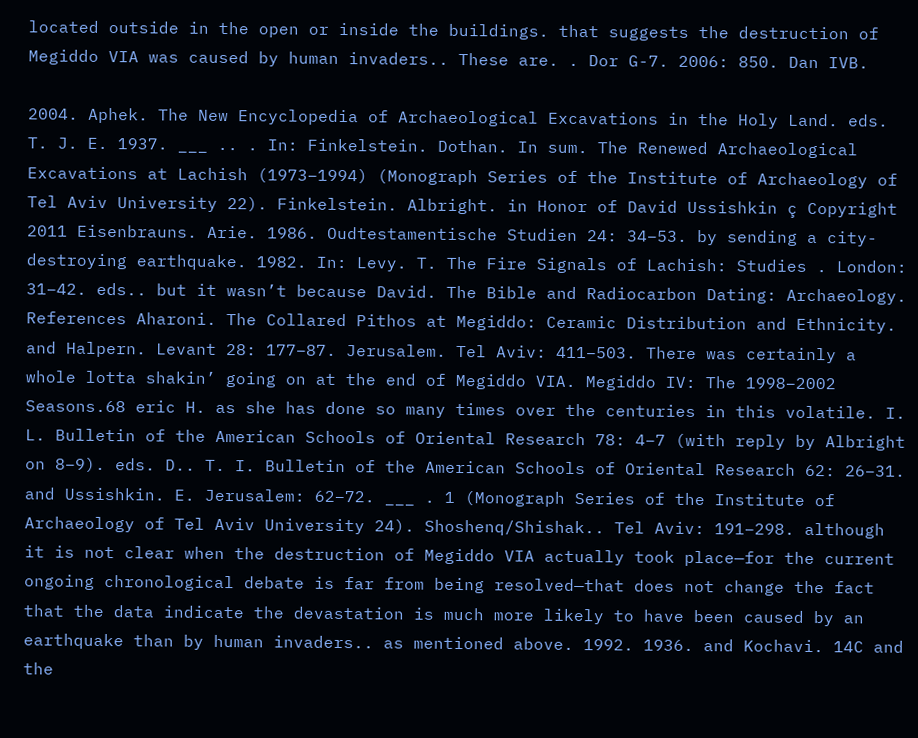located outside in the open or inside the buildings. that suggests the destruction of Megiddo VIA was caused by human invaders.. These are. . Dor G-7. 2006: 850. Dan IVB.

2004. Aphek. The New Encyclopedia of Archaeological Excavations in the Holy Land. eds. T. J. E. 1937. ___ .. . In: Finkelstein. Dothan. In sum. The Renewed Archaeological Excavations at Lachish (1973–1994) (Monograph Series of the Institute of Archaeology of Tel Aviv University 22). Finkelstein. Albright. in Honor of David Ussishkin ç Copyright 2011 Eisenbrauns. Arie. 1986. Oudtestamentische Studien 24: 34–53. by sending a city-destroying earthquake. 1982. In: Levy. T. The Fire Signals of Lachish: Studies . London: 31–42. eds.. but it wasn’t because David. The Bible and Radiocarbon Dating: Archaeology. References Aharoni. The Collared Pithos at Megiddo: Ceramic Distribution and Ethnicity. and Halpern. Levant 28: 177–87. Jerusalem. Tel Aviv: 411–503. There was certainly a whole lotta shakin’ going on at the end of Megiddo VIA. Megiddo IV: The 1998–2002 Seasons.68 eric H. as she has done so many times over the centuries in this volatile. I. L. Bulletin of the American Schools of Oriental Research 78: 4–7 (with reply by Albright on 8–9). eds. D.. T. I. Bulletin of the American Schools of Oriental Research 62: 26–31. and Ussishkin. E. Jerusalem: 62–72. ___ . 1 (Monograph Series of the Institute of Archaeology of Tel Aviv University 24). Shoshenq/Shishak.. Tel Aviv: 191–298. although it is not clear when the destruction of Megiddo VIA actually took place—for the current ongoing chronological debate is far from being resolved—that does not change the fact that the data indicate the devastation is much more likely to have been caused by an earthquake than by human invaders.. as mentioned above. 1992. 1936. and Kochavi. 14C and the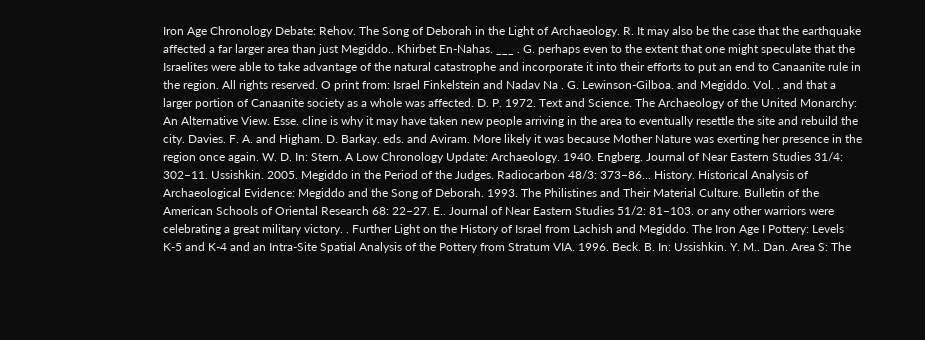Iron Age Chronology Debate: Rehov. The Song of Deborah in the Light of Archaeology. R. It may also be the case that the earthquake affected a far larger area than just Megiddo.. Khirbet En-Nahas. ___ . G. perhaps even to the extent that one might speculate that the Israelites were able to take advantage of the natural catastrophe and incorporate it into their efforts to put an end to Canaanite rule in the region. All rights reserved. O print from: Israel Finkelstein and Nadav Na . G. Lewinson-Gilboa. and Megiddo. Vol. . and that a larger portion of Canaanite society as a whole was affected. D. P. 1972. Text and Science. The Archaeology of the United Monarchy: An Alternative View. Esse. cline is why it may have taken new people arriving in the area to eventually resettle the site and rebuild the city. Davies. F. A. and Higham. D. Barkay. eds. and Aviram. More likely it was because Mother Nature was exerting her presence in the region once again. W. D. In: Stern. A Low Chronology Update: Archaeology. 1940. Engberg. Journal of Near Eastern Studies 31/4: 302–11. Ussishkin. 2005. Megiddo in the Period of the Judges. Radiocarbon 48/3: 373–86... History. Historical Analysis of Archaeological Evidence: Megiddo and the Song of Deborah. 1993. The Philistines and Their Material Culture. Bulletin of the American Schools of Oriental Research 68: 22–27. E.. Journal of Near Eastern Studies 51/2: 81–103. or any other warriors were celebrating a great military victory. . Further Light on the History of Israel from Lachish and Megiddo. The Iron Age I Pottery: Levels K-5 and K-4 and an Intra-Site Spatial Analysis of the Pottery from Stratum VIA. 1996. Beck. B. In: Ussishkin. Y. M.. Dan. Area S: The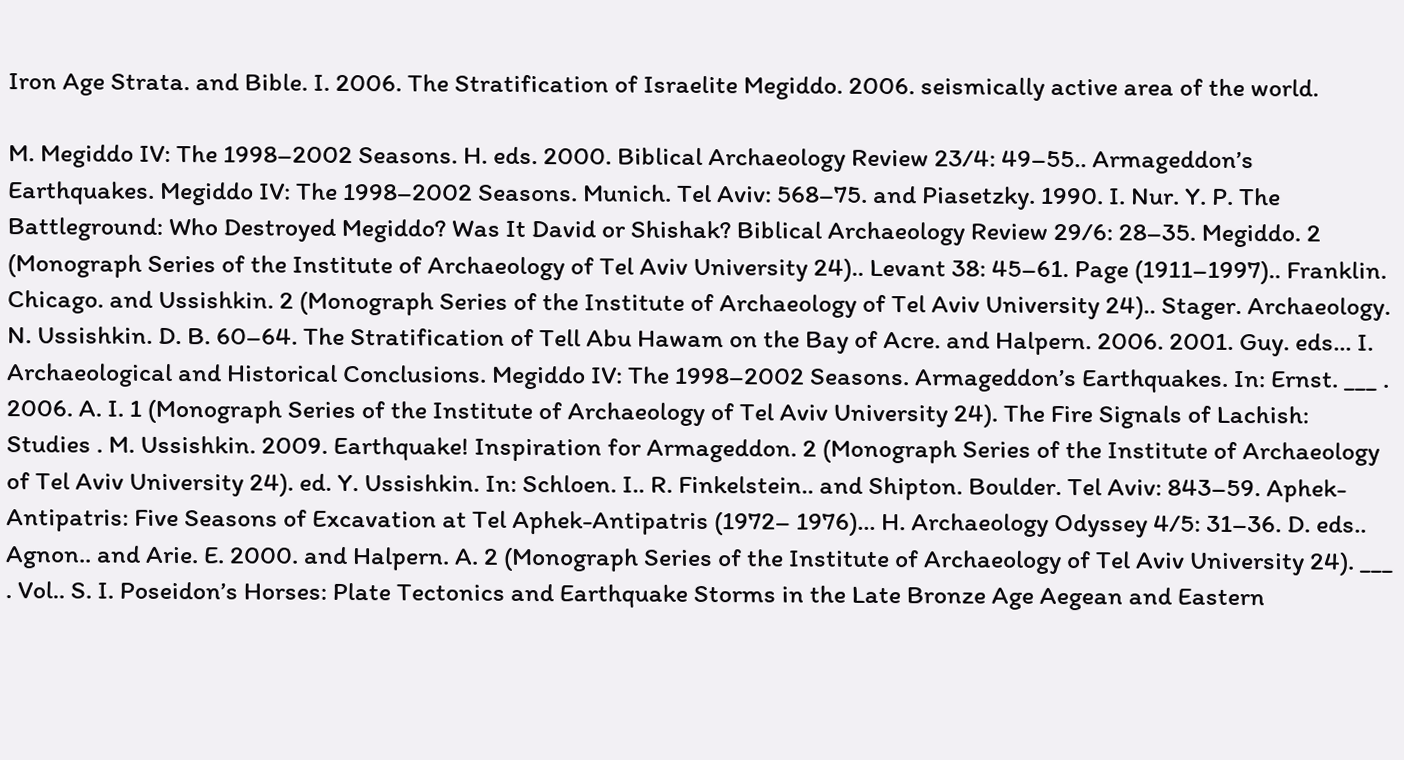Iron Age Strata. and Bible. I. 2006. The Stratification of Israelite Megiddo. 2006. seismically active area of the world.

M. Megiddo IV: The 1998–2002 Seasons. H. eds. 2000. Biblical Archaeology Review 23/4: 49–55.. Armageddon’s Earthquakes. Megiddo IV: The 1998–2002 Seasons. Munich. Tel Aviv: 568–75. and Piasetzky. 1990. I. Nur. Y. P. The Battleground: Who Destroyed Megiddo? Was It David or Shishak? Biblical Archaeology Review 29/6: 28–35. Megiddo. 2 (Monograph Series of the Institute of Archaeology of Tel Aviv University 24).. Levant 38: 45–61. Page (1911–1997).. Franklin. Chicago. and Ussishkin. 2 (Monograph Series of the Institute of Archaeology of Tel Aviv University 24).. Stager. Archaeology. N. Ussishkin. D. B. 60–64. The Stratification of Tell Abu Hawam on the Bay of Acre. and Halpern. 2006. 2001. Guy. eds... I. Archaeological and Historical Conclusions. Megiddo IV: The 1998–2002 Seasons. Armageddon’s Earthquakes. In: Ernst. ___ . 2006. A. I. 1 (Monograph Series of the Institute of Archaeology of Tel Aviv University 24). The Fire Signals of Lachish: Studies . M. Ussishkin. 2009. Earthquake! Inspiration for Armageddon. 2 (Monograph Series of the Institute of Archaeology of Tel Aviv University 24). ed. Y. Ussishkin. In: Schloen. I.. R. Finkelstein.. and Shipton. Boulder. Tel Aviv: 843–59. Aphek-Antipatris: Five Seasons of Excavation at Tel Aphek-Antipatris (1972– 1976)... H. Archaeology Odyssey 4/5: 31–36. D. eds.. Agnon.. and Arie. E. 2000. and Halpern. A. 2 (Monograph Series of the Institute of Archaeology of Tel Aviv University 24). ___ . Vol.. S. I. Poseidon’s Horses: Plate Tectonics and Earthquake Storms in the Late Bronze Age Aegean and Eastern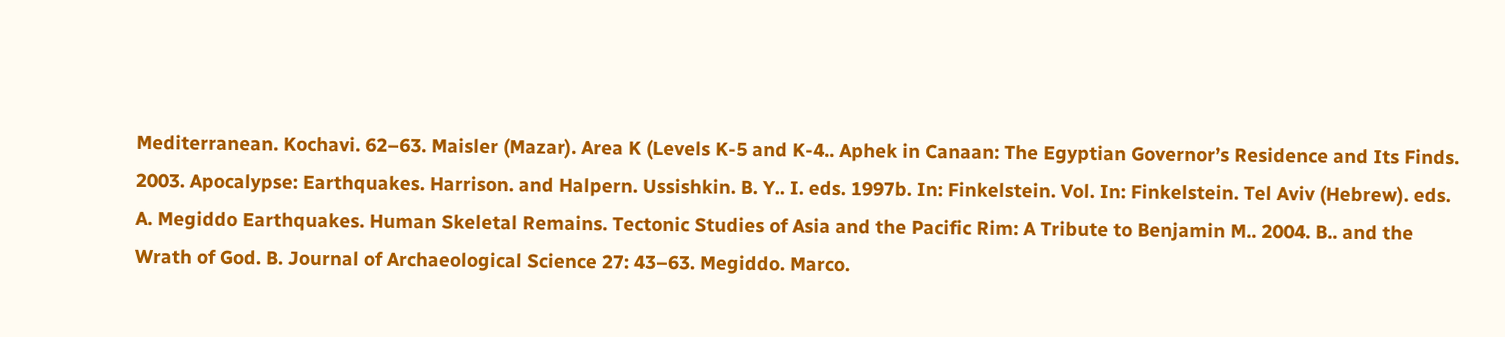Mediterranean. Kochavi. 62–63. Maisler (Mazar). Area K (Levels K-5 and K-4.. Aphek in Canaan: The Egyptian Governor’s Residence and Its Finds. 2003. Apocalypse: Earthquakes. Harrison. and Halpern. Ussishkin. B. Y.. I. eds. 1997b. In: Finkelstein. Vol. In: Finkelstein. Tel Aviv (Hebrew). eds. A. Megiddo Earthquakes. Human Skeletal Remains. Tectonic Studies of Asia and the Pacific Rim: A Tribute to Benjamin M.. 2004. B.. and the Wrath of God. B. Journal of Archaeological Science 27: 43–63. Megiddo. Marco.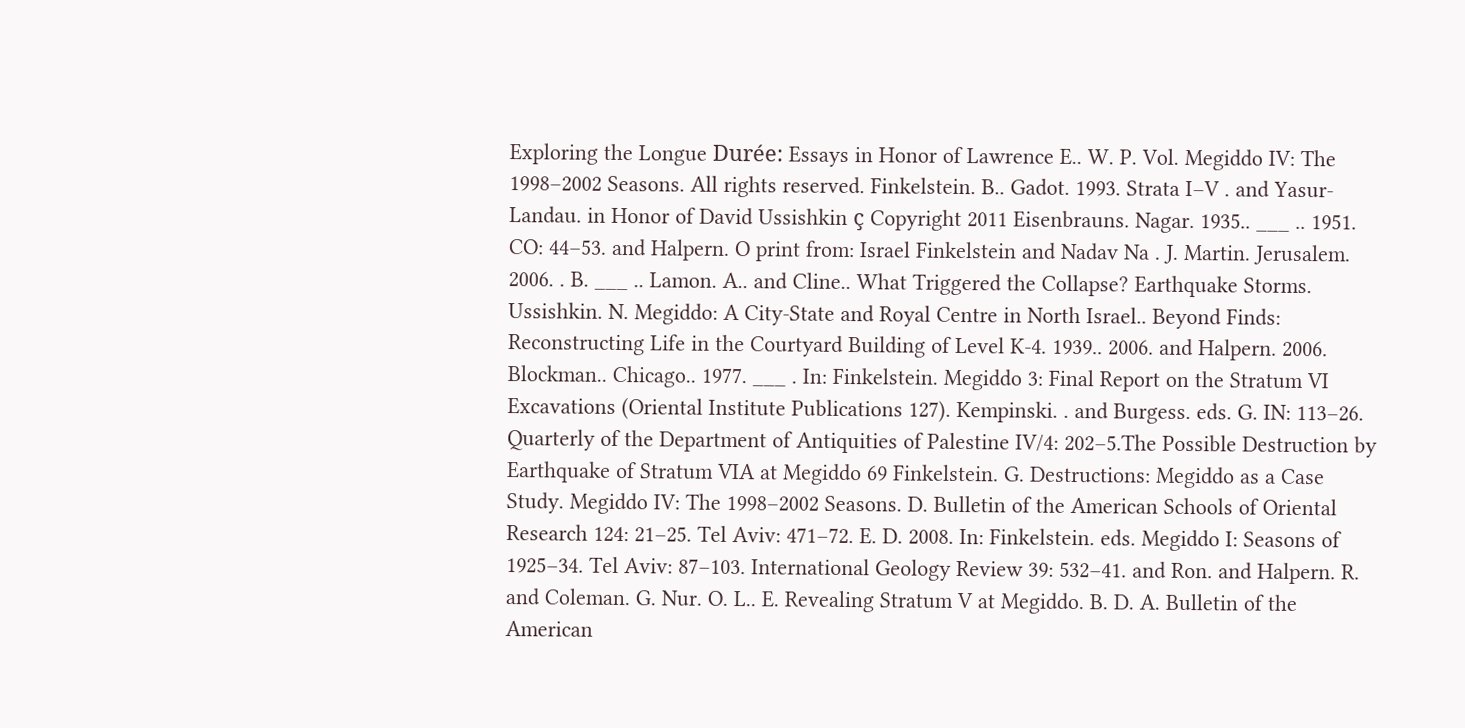Exploring the Longue Durée: Essays in Honor of Lawrence E.. W. P. Vol. Megiddo IV: The 1998–2002 Seasons. All rights reserved. Finkelstein. B.. Gadot. 1993. Strata I–V . and Yasur-Landau. in Honor of David Ussishkin ç Copyright 2011 Eisenbrauns. Nagar. 1935.. ___ .. 1951. CO: 44–53. and Halpern. O print from: Israel Finkelstein and Nadav Na . J. Martin. Jerusalem. 2006. . B. ___ .. Lamon. A.. and Cline.. What Triggered the Collapse? Earthquake Storms. Ussishkin. N. Megiddo: A City-State and Royal Centre in North Israel.. Beyond Finds: Reconstructing Life in the Courtyard Building of Level K-4. 1939.. 2006. and Halpern. 2006. Blockman.. Chicago.. 1977. ___ . In: Finkelstein. Megiddo 3: Final Report on the Stratum VI Excavations (Oriental Institute Publications 127). Kempinski. . and Burgess. eds. G. IN: 113–26. Quarterly of the Department of Antiquities of Palestine IV/4: 202–5.The Possible Destruction by Earthquake of Stratum VIA at Megiddo 69 Finkelstein. G. Destructions: Megiddo as a Case Study. Megiddo IV: The 1998–2002 Seasons. D. Bulletin of the American Schools of Oriental Research 124: 21–25. Tel Aviv: 471–72. E. D. 2008. In: Finkelstein. eds. Megiddo I: Seasons of 1925–34. Tel Aviv: 87–103. International Geology Review 39: 532–41. and Ron. and Halpern. R. and Coleman. G. Nur. O. L.. E. Revealing Stratum V at Megiddo. B. D. A. Bulletin of the American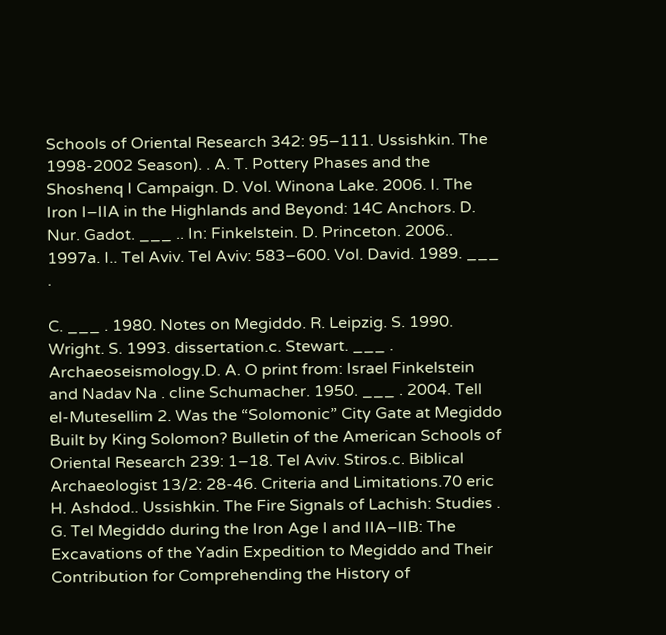Schools of Oriental Research 342: 95–111. Ussishkin. The 1998-2002 Season). . A. T. Pottery Phases and the Shoshenq I Campaign. D. Vol. Winona Lake. 2006. I. The Iron I–IIA in the Highlands and Beyond: 14C Anchors. D. Nur. Gadot. ___ .. In: Finkelstein. D. Princeton. 2006.. 1997a. I.. Tel Aviv. Tel Aviv: 583–600. Vol. David. 1989. ___ .

C. ___ . 1980. Notes on Megiddo. R. Leipzig. S. 1990. Wright. S. 1993. dissertation.c. Stewart. ___ . Archaeoseismology.D. A. O print from: Israel Finkelstein and Nadav Na . cline Schumacher. 1950. ___ . 2004. Tell el-Mutesellim 2. Was the “Solomonic” City Gate at Megiddo Built by King Solomon? Bulletin of the American Schools of Oriental Research 239: 1–18. Tel Aviv. Stiros.c. Biblical Archaeologist 13/2: 28-46. Criteria and Limitations.70 eric H. Ashdod.. Ussishkin. The Fire Signals of Lachish: Studies . G. Tel Megiddo during the Iron Age I and IIA–IIB: The Excavations of the Yadin Expedition to Megiddo and Their Contribution for Comprehending the History of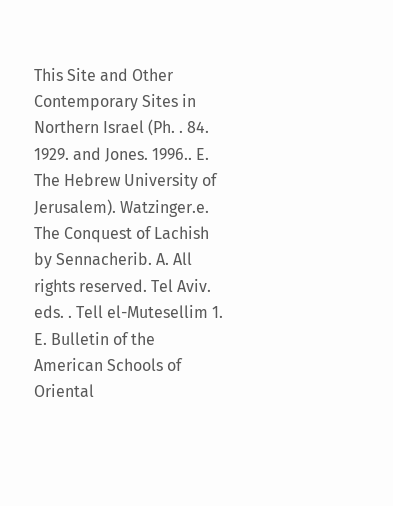This Site and Other Contemporary Sites in Northern Israel (Ph. . 84. 1929. and Jones. 1996.. E. The Hebrew University of Jerusalem). Watzinger.e. The Conquest of Lachish by Sennacherib. A. All rights reserved. Tel Aviv. eds. . Tell el-Mutesellim 1. E. Bulletin of the American Schools of Oriental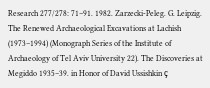Research 277/278: 71–91. 1982. Zarzecki-Peleg. G. Leipzig. The Renewed Archaeological Excavations at Lachish (1973–1994) (Monograph Series of the Institute of Archaeology of Tel Aviv University 22). The Discoveries at Megiddo 1935–39. in Honor of David Ussishkin ç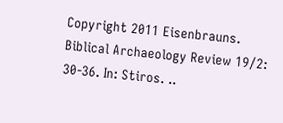Copyright 2011 Eisenbrauns. Biblical Archaeology Review 19/2: 30-36. In: Stiros. ..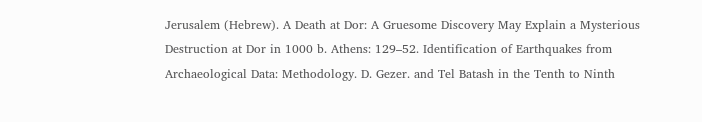Jerusalem (Hebrew). A Death at Dor: A Gruesome Discovery May Explain a Mysterious Destruction at Dor in 1000 b. Athens: 129–52. Identification of Earthquakes from Archaeological Data: Methodology. D. Gezer. and Tel Batash in the Tenth to Ninth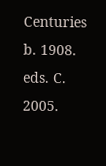Centuries b. 1908. eds. C. 2005.